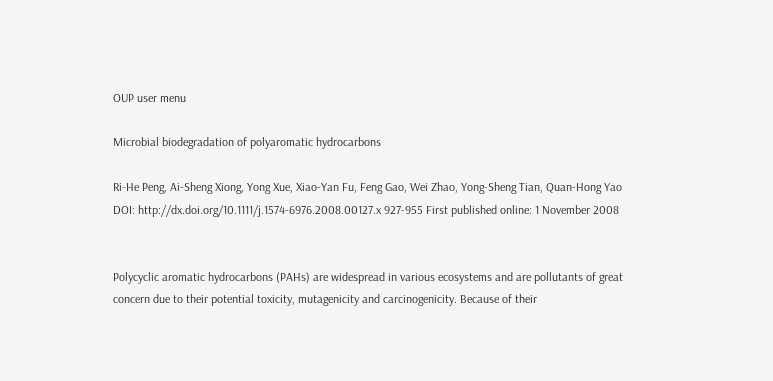OUP user menu

Microbial biodegradation of polyaromatic hydrocarbons

Ri-He Peng, Ai-Sheng Xiong, Yong Xue, Xiao-Yan Fu, Feng Gao, Wei Zhao, Yong-Sheng Tian, Quan-Hong Yao
DOI: http://dx.doi.org/10.1111/j.1574-6976.2008.00127.x 927-955 First published online: 1 November 2008


Polycyclic aromatic hydrocarbons (PAHs) are widespread in various ecosystems and are pollutants of great concern due to their potential toxicity, mutagenicity and carcinogenicity. Because of their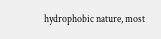hydrophobic nature, most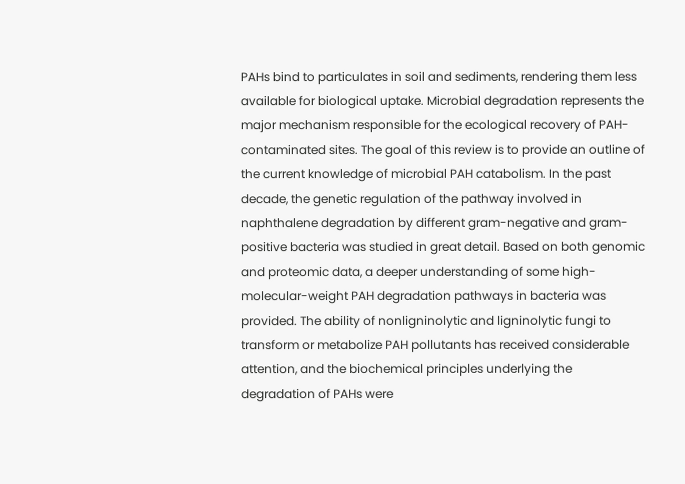PAHs bind to particulates in soil and sediments, rendering them less available for biological uptake. Microbial degradation represents the major mechanism responsible for the ecological recovery of PAH-contaminated sites. The goal of this review is to provide an outline of the current knowledge of microbial PAH catabolism. In the past decade, the genetic regulation of the pathway involved in naphthalene degradation by different gram-negative and gram-positive bacteria was studied in great detail. Based on both genomic and proteomic data, a deeper understanding of some high-molecular-weight PAH degradation pathways in bacteria was provided. The ability of nonligninolytic and ligninolytic fungi to transform or metabolize PAH pollutants has received considerable attention, and the biochemical principles underlying the degradation of PAHs were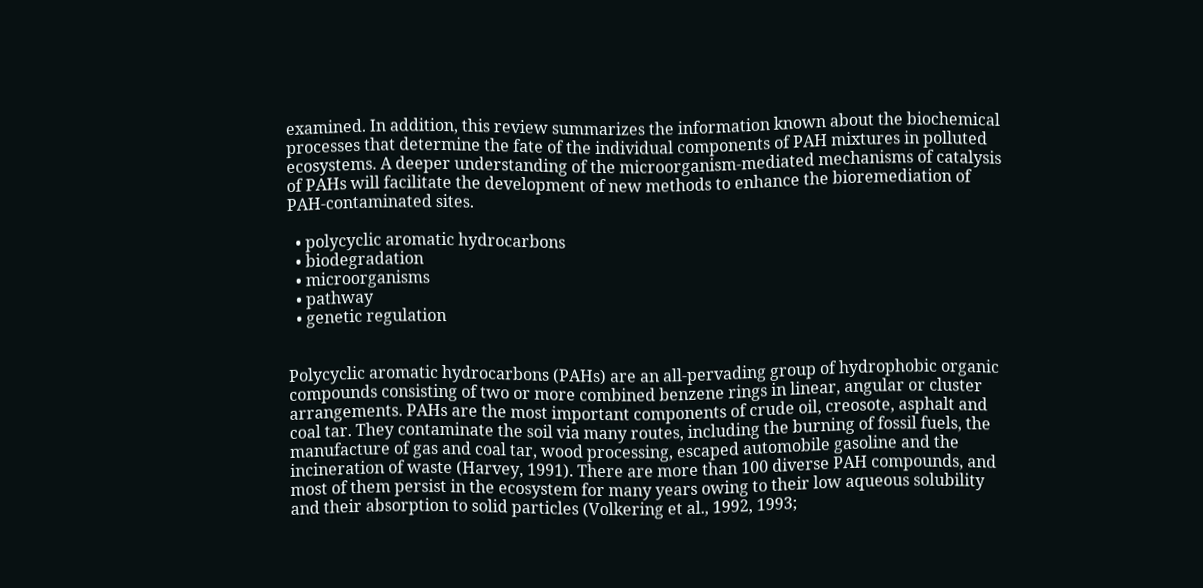examined. In addition, this review summarizes the information known about the biochemical processes that determine the fate of the individual components of PAH mixtures in polluted ecosystems. A deeper understanding of the microorganism-mediated mechanisms of catalysis of PAHs will facilitate the development of new methods to enhance the bioremediation of PAH-contaminated sites.

  • polycyclic aromatic hydrocarbons
  • biodegradation
  • microorganisms
  • pathway
  • genetic regulation


Polycyclic aromatic hydrocarbons (PAHs) are an all-pervading group of hydrophobic organic compounds consisting of two or more combined benzene rings in linear, angular or cluster arrangements. PAHs are the most important components of crude oil, creosote, asphalt and coal tar. They contaminate the soil via many routes, including the burning of fossil fuels, the manufacture of gas and coal tar, wood processing, escaped automobile gasoline and the incineration of waste (Harvey, 1991). There are more than 100 diverse PAH compounds, and most of them persist in the ecosystem for many years owing to their low aqueous solubility and their absorption to solid particles (Volkering et al., 1992, 1993;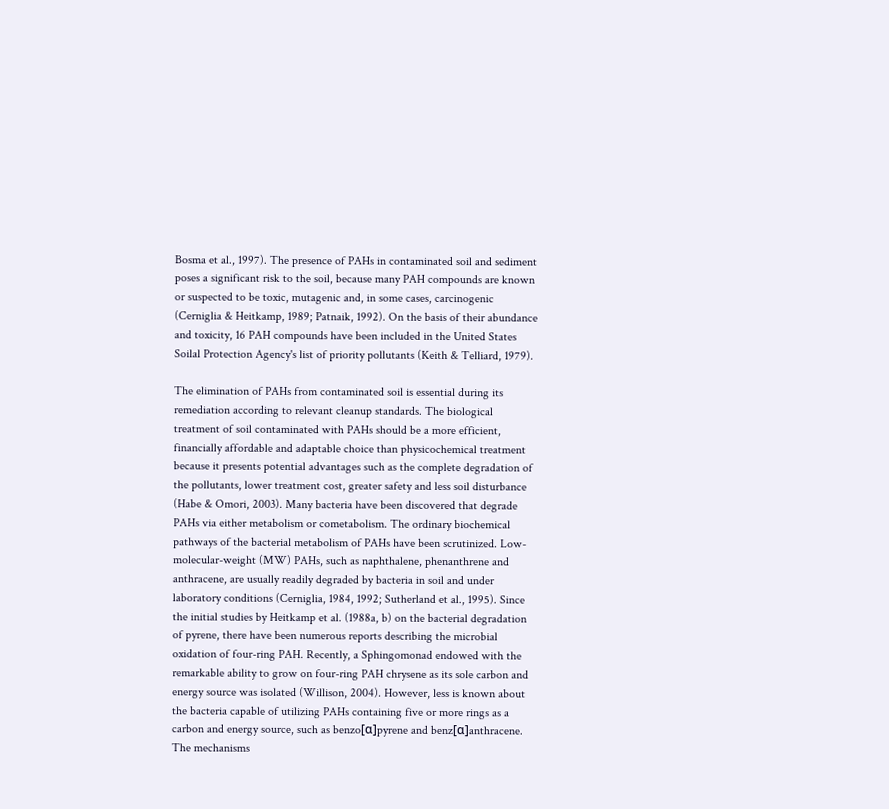Bosma et al., 1997). The presence of PAHs in contaminated soil and sediment poses a significant risk to the soil, because many PAH compounds are known or suspected to be toxic, mutagenic and, in some cases, carcinogenic (Cerniglia & Heitkamp, 1989; Patnaik, 1992). On the basis of their abundance and toxicity, 16 PAH compounds have been included in the United States Soilal Protection Agency's list of priority pollutants (Keith & Telliard, 1979).

The elimination of PAHs from contaminated soil is essential during its remediation according to relevant cleanup standards. The biological treatment of soil contaminated with PAHs should be a more efficient, financially affordable and adaptable choice than physicochemical treatment because it presents potential advantages such as the complete degradation of the pollutants, lower treatment cost, greater safety and less soil disturbance (Habe & Omori, 2003). Many bacteria have been discovered that degrade PAHs via either metabolism or cometabolism. The ordinary biochemical pathways of the bacterial metabolism of PAHs have been scrutinized. Low-molecular-weight (MW) PAHs, such as naphthalene, phenanthrene and anthracene, are usually readily degraded by bacteria in soil and under laboratory conditions (Cerniglia, 1984, 1992; Sutherland et al., 1995). Since the initial studies by Heitkamp et al. (1988a, b) on the bacterial degradation of pyrene, there have been numerous reports describing the microbial oxidation of four-ring PAH. Recently, a Sphingomonad endowed with the remarkable ability to grow on four-ring PAH chrysene as its sole carbon and energy source was isolated (Willison, 2004). However, less is known about the bacteria capable of utilizing PAHs containing five or more rings as a carbon and energy source, such as benzo[α]pyrene and benz[α]anthracene. The mechanisms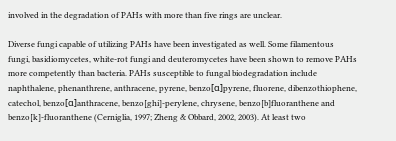involved in the degradation of PAHs with more than five rings are unclear.

Diverse fungi capable of utilizing PAHs have been investigated as well. Some filamentous fungi, basidiomycetes, white-rot fungi and deuteromycetes have been shown to remove PAHs more competently than bacteria. PAHs susceptible to fungal biodegradation include naphthalene, phenanthrene, anthracene, pyrene, benzo[α]pyrene, fluorene, dibenzothiophene, catechol, benzo[α]anthracene, benzo[ghi]-perylene, chrysene, benzo[b]fluoranthene and benzo[k]-fluoranthene (Cerniglia, 1997; Zheng & Obbard, 2002, 2003). At least two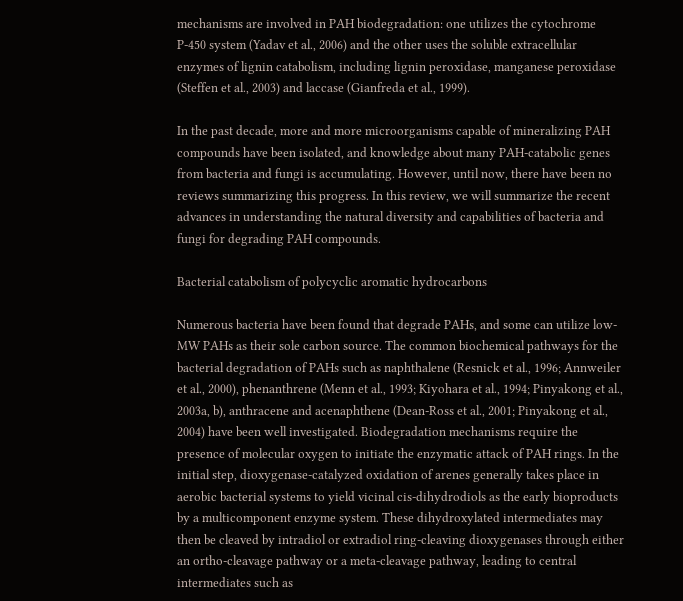mechanisms are involved in PAH biodegradation: one utilizes the cytochrome P-450 system (Yadav et al., 2006) and the other uses the soluble extracellular enzymes of lignin catabolism, including lignin peroxidase, manganese peroxidase (Steffen et al., 2003) and laccase (Gianfreda et al., 1999).

In the past decade, more and more microorganisms capable of mineralizing PAH compounds have been isolated, and knowledge about many PAH-catabolic genes from bacteria and fungi is accumulating. However, until now, there have been no reviews summarizing this progress. In this review, we will summarize the recent advances in understanding the natural diversity and capabilities of bacteria and fungi for degrading PAH compounds.

Bacterial catabolism of polycyclic aromatic hydrocarbons

Numerous bacteria have been found that degrade PAHs, and some can utilize low-MW PAHs as their sole carbon source. The common biochemical pathways for the bacterial degradation of PAHs such as naphthalene (Resnick et al., 1996; Annweiler et al., 2000), phenanthrene (Menn et al., 1993; Kiyohara et al., 1994; Pinyakong et al., 2003a, b), anthracene and acenaphthene (Dean-Ross et al., 2001; Pinyakong et al., 2004) have been well investigated. Biodegradation mechanisms require the presence of molecular oxygen to initiate the enzymatic attack of PAH rings. In the initial step, dioxygenase-catalyzed oxidation of arenes generally takes place in aerobic bacterial systems to yield vicinal cis-dihydrodiols as the early bioproducts by a multicomponent enzyme system. These dihydroxylated intermediates may then be cleaved by intradiol or extradiol ring-cleaving dioxygenases through either an ortho-cleavage pathway or a meta-cleavage pathway, leading to central intermediates such as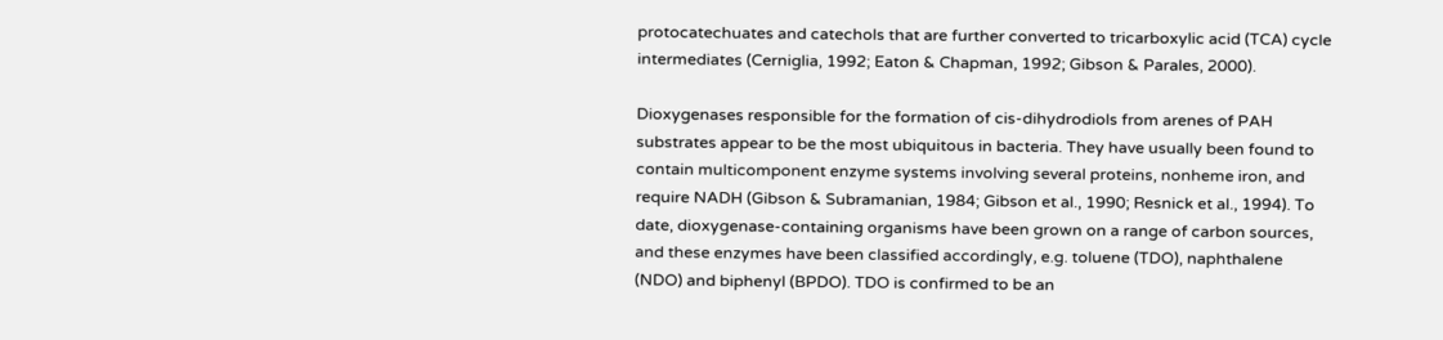protocatechuates and catechols that are further converted to tricarboxylic acid (TCA) cycle intermediates (Cerniglia, 1992; Eaton & Chapman, 1992; Gibson & Parales, 2000).

Dioxygenases responsible for the formation of cis-dihydrodiols from arenes of PAH substrates appear to be the most ubiquitous in bacteria. They have usually been found to contain multicomponent enzyme systems involving several proteins, nonheme iron, and require NADH (Gibson & Subramanian, 1984; Gibson et al., 1990; Resnick et al., 1994). To date, dioxygenase-containing organisms have been grown on a range of carbon sources, and these enzymes have been classified accordingly, e.g. toluene (TDO), naphthalene (NDO) and biphenyl (BPDO). TDO is confirmed to be an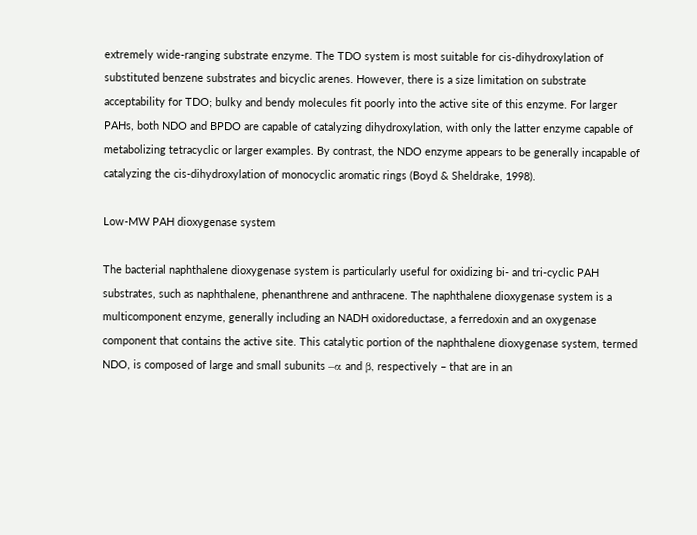extremely wide-ranging substrate enzyme. The TDO system is most suitable for cis-dihydroxylation of substituted benzene substrates and bicyclic arenes. However, there is a size limitation on substrate acceptability for TDO; bulky and bendy molecules fit poorly into the active site of this enzyme. For larger PAHs, both NDO and BPDO are capable of catalyzing dihydroxylation, with only the latter enzyme capable of metabolizing tetracyclic or larger examples. By contrast, the NDO enzyme appears to be generally incapable of catalyzing the cis-dihydroxylation of monocyclic aromatic rings (Boyd & Sheldrake, 1998).

Low-MW PAH dioxygenase system

The bacterial naphthalene dioxygenase system is particularly useful for oxidizing bi- and tri-cyclic PAH substrates, such as naphthalene, phenanthrene and anthracene. The naphthalene dioxygenase system is a multicomponent enzyme, generally including an NADH oxidoreductase, a ferredoxin and an oxygenase component that contains the active site. This catalytic portion of the naphthalene dioxygenase system, termed NDO, is composed of large and small subunits –α and β, respectively – that are in an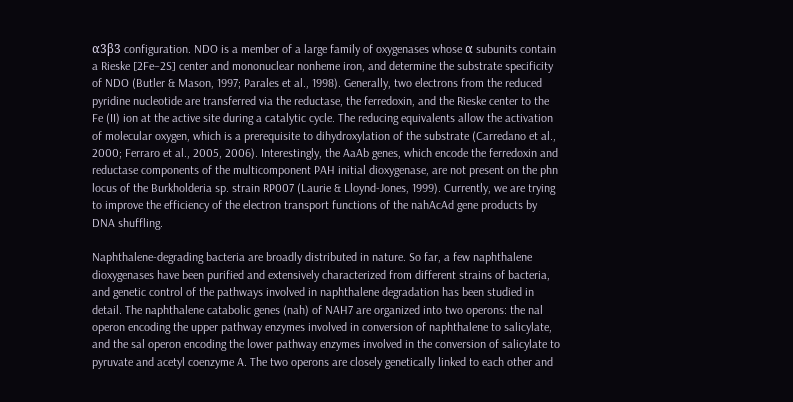α3β3 configuration. NDO is a member of a large family of oxygenases whose α subunits contain a Rieske [2Fe–2S] center and mononuclear nonheme iron, and determine the substrate specificity of NDO (Butler & Mason, 1997; Parales et al., 1998). Generally, two electrons from the reduced pyridine nucleotide are transferred via the reductase, the ferredoxin, and the Rieske center to the Fe (II) ion at the active site during a catalytic cycle. The reducing equivalents allow the activation of molecular oxygen, which is a prerequisite to dihydroxylation of the substrate (Carredano et al., 2000; Ferraro et al., 2005, 2006). Interestingly, the AaAb genes, which encode the ferredoxin and reductase components of the multicomponent PAH initial dioxygenase, are not present on the phn locus of the Burkholderia sp. strain RP007 (Laurie & Lloynd-Jones, 1999). Currently, we are trying to improve the efficiency of the electron transport functions of the nahAcAd gene products by DNA shuffling.

Naphthalene-degrading bacteria are broadly distributed in nature. So far, a few naphthalene dioxygenases have been purified and extensively characterized from different strains of bacteria, and genetic control of the pathways involved in naphthalene degradation has been studied in detail. The naphthalene catabolic genes (nah) of NAH7 are organized into two operons: the nal operon encoding the upper pathway enzymes involved in conversion of naphthalene to salicylate, and the sal operon encoding the lower pathway enzymes involved in the conversion of salicylate to pyruvate and acetyl coenzyme A. The two operons are closely genetically linked to each other and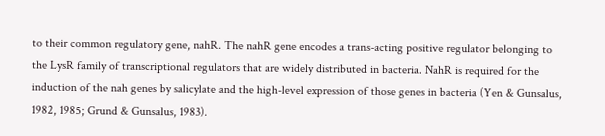to their common regulatory gene, nahR. The nahR gene encodes a trans-acting positive regulator belonging to the LysR family of transcriptional regulators that are widely distributed in bacteria. NahR is required for the induction of the nah genes by salicylate and the high-level expression of those genes in bacteria (Yen & Gunsalus, 1982, 1985; Grund & Gunsalus, 1983).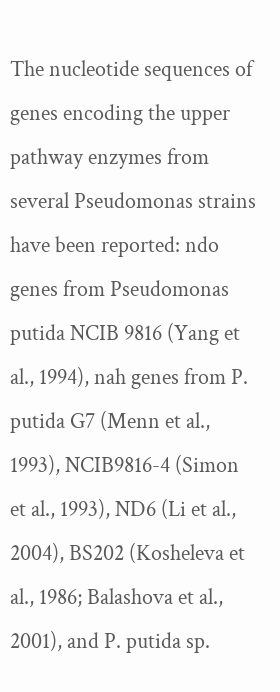The nucleotide sequences of genes encoding the upper pathway enzymes from several Pseudomonas strains have been reported: ndo genes from Pseudomonas putida NCIB 9816 (Yang et al., 1994), nah genes from P. putida G7 (Menn et al., 1993), NCIB9816-4 (Simon et al., 1993), ND6 (Li et al., 2004), BS202 (Kosheleva et al., 1986; Balashova et al., 2001), and P. putida sp.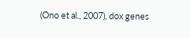(Ono et al., 2007), dox genes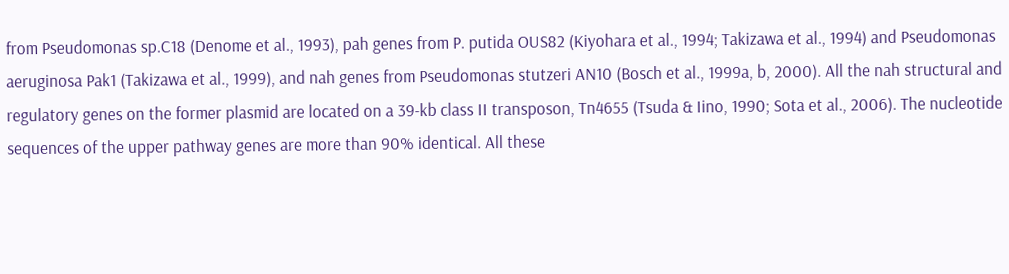from Pseudomonas sp.C18 (Denome et al., 1993), pah genes from P. putida OUS82 (Kiyohara et al., 1994; Takizawa et al., 1994) and Pseudomonas aeruginosa Pak1 (Takizawa et al., 1999), and nah genes from Pseudomonas stutzeri AN10 (Bosch et al., 1999a, b, 2000). All the nah structural and regulatory genes on the former plasmid are located on a 39-kb class II transposon, Tn4655 (Tsuda & Iino, 1990; Sota et al., 2006). The nucleotide sequences of the upper pathway genes are more than 90% identical. All these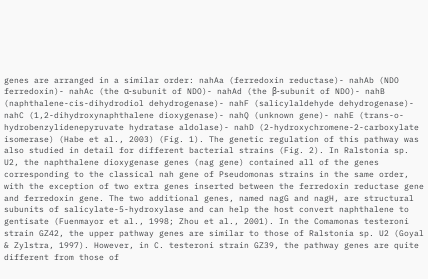genes are arranged in a similar order: nahAa (ferredoxin reductase)- nahAb (NDO ferredoxin)- nahAc (the α-subunit of NDO)- nahAd (the β-subunit of NDO)- nahB (naphthalene-cis-dihydrodiol dehydrogenase)- nahF (salicylaldehyde dehydrogenase)- nahC (1,2-dihydroxynaphthalene dioxygenase)- nahQ (unknown gene)- nahE (trans-o-hydrobenzylidenepyruvate hydratase aldolase)- nahD (2-hydroxychromene-2-carboxylate isomerase) (Habe et al., 2003) (Fig. 1). The genetic regulation of this pathway was also studied in detail for different bacterial strains (Fig. 2). In Ralstonia sp. U2, the naphthalene dioxygenase genes (nag gene) contained all of the genes corresponding to the classical nah gene of Pseudomonas strains in the same order, with the exception of two extra genes inserted between the ferredoxin reductase gene and ferredoxin gene. The two additional genes, named nagG and nagH, are structural subunits of salicylate-5-hydroxylase and can help the host convert naphthalene to gentisate (Fuenmayor et al., 1998; Zhou et al., 2001). In the Comamonas testeroni strain GZ42, the upper pathway genes are similar to those of Ralstonia sp. U2 (Goyal & Zylstra, 1997). However, in C. testeroni strain GZ39, the pathway genes are quite different from those of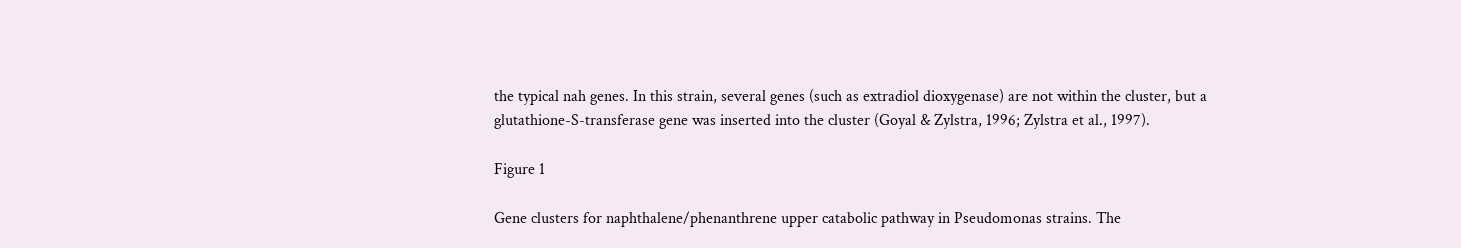the typical nah genes. In this strain, several genes (such as extradiol dioxygenase) are not within the cluster, but a glutathione-S-transferase gene was inserted into the cluster (Goyal & Zylstra, 1996; Zylstra et al., 1997).

Figure 1

Gene clusters for naphthalene/phenanthrene upper catabolic pathway in Pseudomonas strains. The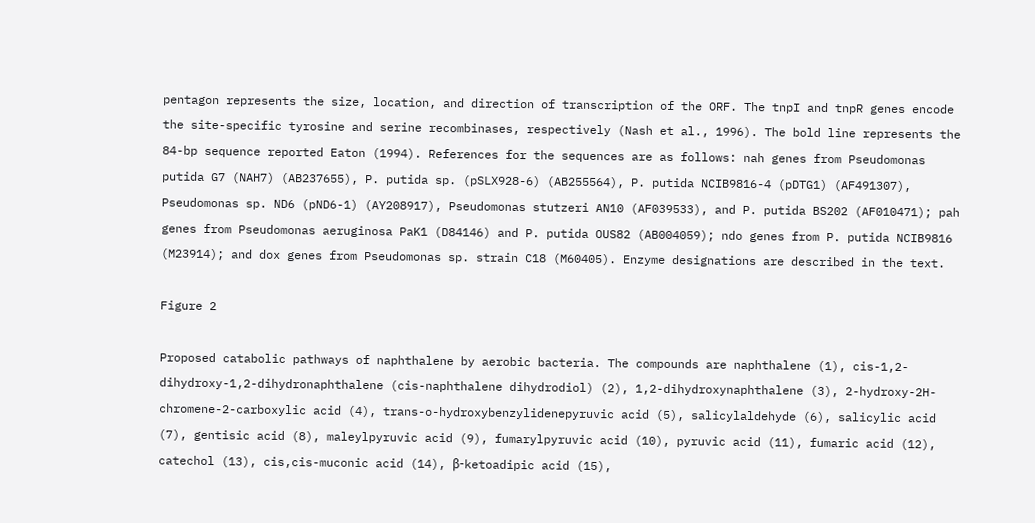pentagon represents the size, location, and direction of transcription of the ORF. The tnpI and tnpR genes encode the site-specific tyrosine and serine recombinases, respectively (Nash et al., 1996). The bold line represents the 84-bp sequence reported Eaton (1994). References for the sequences are as follows: nah genes from Pseudomonas putida G7 (NAH7) (AB237655), P. putida sp. (pSLX928-6) (AB255564), P. putida NCIB9816-4 (pDTG1) (AF491307), Pseudomonas sp. ND6 (pND6-1) (AY208917), Pseudomonas stutzeri AN10 (AF039533), and P. putida BS202 (AF010471); pah genes from Pseudomonas aeruginosa PaK1 (D84146) and P. putida OUS82 (AB004059); ndo genes from P. putida NCIB9816 (M23914); and dox genes from Pseudomonas sp. strain C18 (M60405). Enzyme designations are described in the text.

Figure 2

Proposed catabolic pathways of naphthalene by aerobic bacteria. The compounds are naphthalene (1), cis-1,2-dihydroxy-1,2-dihydronaphthalene (cis-naphthalene dihydrodiol) (2), 1,2-dihydroxynaphthalene (3), 2-hydroxy-2H-chromene-2-carboxylic acid (4), trans-o-hydroxybenzylidenepyruvic acid (5), salicylaldehyde (6), salicylic acid (7), gentisic acid (8), maleylpyruvic acid (9), fumarylpyruvic acid (10), pyruvic acid (11), fumaric acid (12), catechol (13), cis,cis-muconic acid (14), β-ketoadipic acid (15),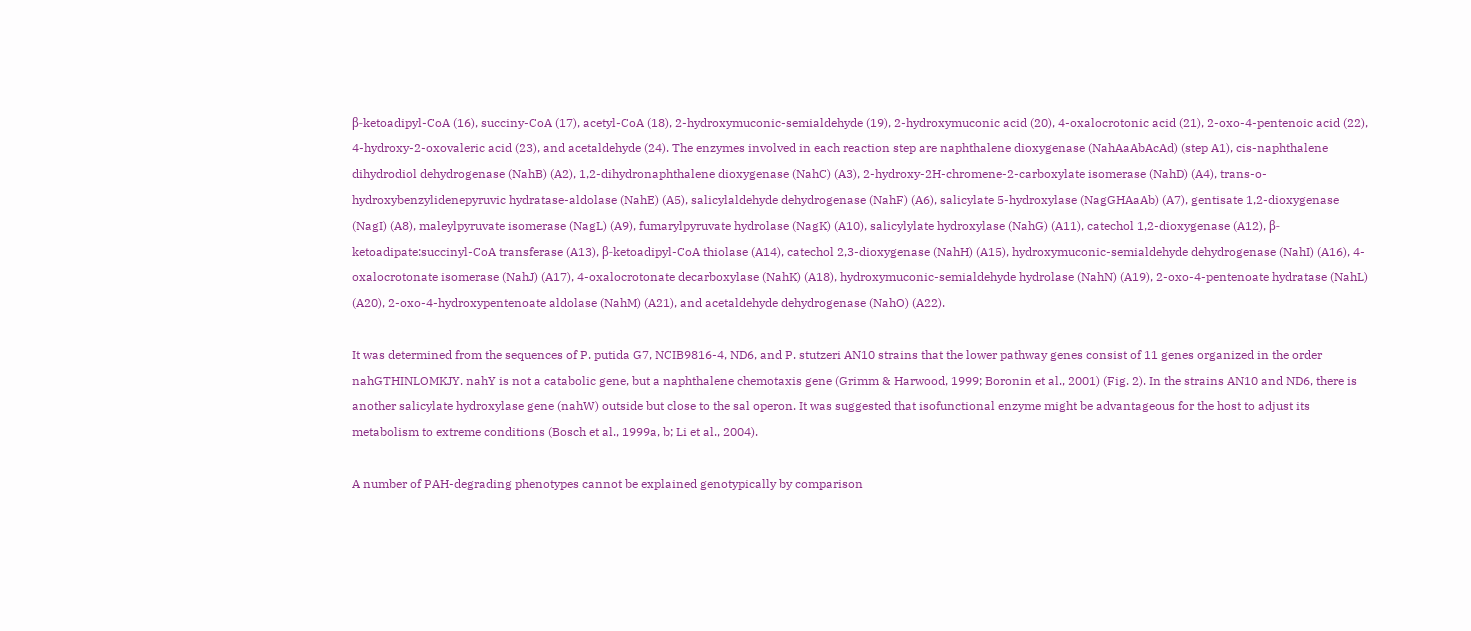β-ketoadipyl-CoA (16), succiny-CoA (17), acetyl-CoA (18), 2-hydroxymuconic-semialdehyde (19), 2-hydroxymuconic acid (20), 4-oxalocrotonic acid (21), 2-oxo-4-pentenoic acid (22), 4-hydroxy-2-oxovaleric acid (23), and acetaldehyde (24). The enzymes involved in each reaction step are naphthalene dioxygenase (NahAaAbAcAd) (step A1), cis-naphthalene dihydrodiol dehydrogenase (NahB) (A2), 1,2-dihydronaphthalene dioxygenase (NahC) (A3), 2-hydroxy-2H-chromene-2-carboxylate isomerase (NahD) (A4), trans-o-hydroxybenzylidenepyruvic hydratase-aldolase (NahE) (A5), salicylaldehyde dehydrogenase (NahF) (A6), salicylate 5-hydroxylase (NagGHAaAb) (A7), gentisate 1,2-dioxygenase (NagI) (A8), maleylpyruvate isomerase (NagL) (A9), fumarylpyruvate hydrolase (NagK) (A10), salicylylate hydroxylase (NahG) (A11), catechol 1,2-dioxygenase (A12), β-ketoadipate:succinyl-CoA transferase (A13), β-ketoadipyl-CoA thiolase (A14), catechol 2,3-dioxygenase (NahH) (A15), hydroxymuconic-semialdehyde dehydrogenase (NahI) (A16), 4-oxalocrotonate isomerase (NahJ) (A17), 4-oxalocrotonate decarboxylase (NahK) (A18), hydroxymuconic-semialdehyde hydrolase (NahN) (A19), 2-oxo-4-pentenoate hydratase (NahL) (A20), 2-oxo-4-hydroxypentenoate aldolase (NahM) (A21), and acetaldehyde dehydrogenase (NahO) (A22).

It was determined from the sequences of P. putida G7, NCIB9816-4, ND6, and P. stutzeri AN10 strains that the lower pathway genes consist of 11 genes organized in the order nahGTHINLOMKJY. nahY is not a catabolic gene, but a naphthalene chemotaxis gene (Grimm & Harwood, 1999; Boronin et al., 2001) (Fig. 2). In the strains AN10 and ND6, there is another salicylate hydroxylase gene (nahW) outside but close to the sal operon. It was suggested that isofunctional enzyme might be advantageous for the host to adjust its metabolism to extreme conditions (Bosch et al., 1999a, b; Li et al., 2004).

A number of PAH-degrading phenotypes cannot be explained genotypically by comparison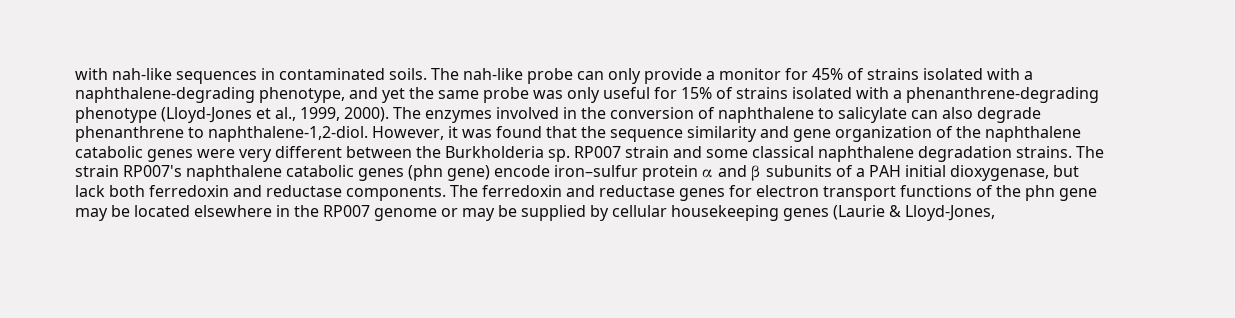with nah-like sequences in contaminated soils. The nah-like probe can only provide a monitor for 45% of strains isolated with a naphthalene-degrading phenotype, and yet the same probe was only useful for 15% of strains isolated with a phenanthrene-degrading phenotype (Lloyd-Jones et al., 1999, 2000). The enzymes involved in the conversion of naphthalene to salicylate can also degrade phenanthrene to naphthalene-1,2-diol. However, it was found that the sequence similarity and gene organization of the naphthalene catabolic genes were very different between the Burkholderia sp. RP007 strain and some classical naphthalene degradation strains. The strain RP007's naphthalene catabolic genes (phn gene) encode iron–sulfur protein α and β subunits of a PAH initial dioxygenase, but lack both ferredoxin and reductase components. The ferredoxin and reductase genes for electron transport functions of the phn gene may be located elsewhere in the RP007 genome or may be supplied by cellular housekeeping genes (Laurie & Lloyd-Jones,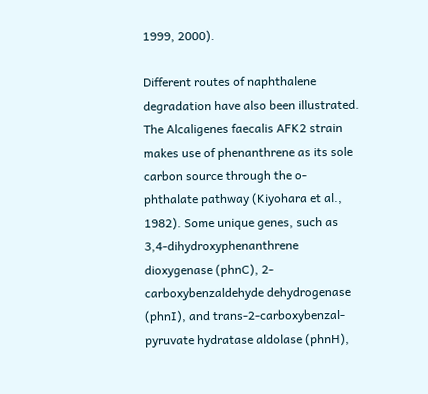1999, 2000).

Different routes of naphthalene degradation have also been illustrated. The Alcaligenes faecalis AFK2 strain makes use of phenanthrene as its sole carbon source through the o-phthalate pathway (Kiyohara et al., 1982). Some unique genes, such as 3,4-dihydroxyphenanthrene dioxygenase (phnC), 2-carboxybenzaldehyde dehydrogenase (phnI), and trans-2-carboxybenzal-pyruvate hydratase aldolase (phnH),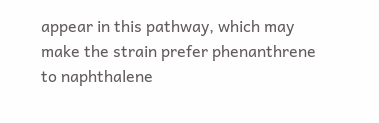appear in this pathway, which may make the strain prefer phenanthrene to naphthalene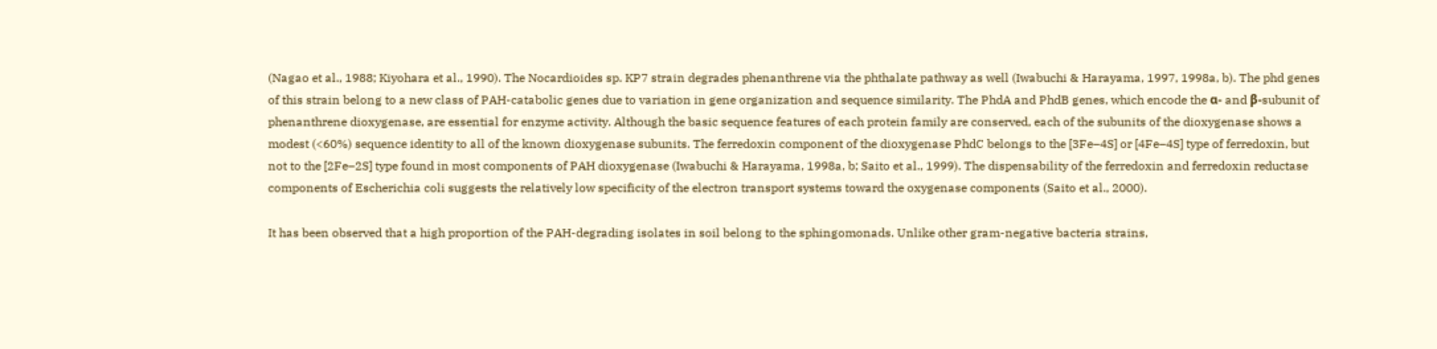(Nagao et al., 1988; Kiyohara et al., 1990). The Nocardioides sp. KP7 strain degrades phenanthrene via the phthalate pathway as well (Iwabuchi & Harayama, 1997, 1998a, b). The phd genes of this strain belong to a new class of PAH-catabolic genes due to variation in gene organization and sequence similarity. The PhdA and PhdB genes, which encode the α- and β-subunit of phenanthrene dioxygenase, are essential for enzyme activity. Although the basic sequence features of each protein family are conserved, each of the subunits of the dioxygenase shows a modest (<60%) sequence identity to all of the known dioxygenase subunits. The ferredoxin component of the dioxygenase PhdC belongs to the [3Fe–4S] or [4Fe–4S] type of ferredoxin, but not to the [2Fe–2S] type found in most components of PAH dioxygenase (Iwabuchi & Harayama, 1998a, b; Saito et al., 1999). The dispensability of the ferredoxin and ferredoxin reductase components of Escherichia coli suggests the relatively low specificity of the electron transport systems toward the oxygenase components (Saito et al., 2000).

It has been observed that a high proportion of the PAH-degrading isolates in soil belong to the sphingomonads. Unlike other gram-negative bacteria strains,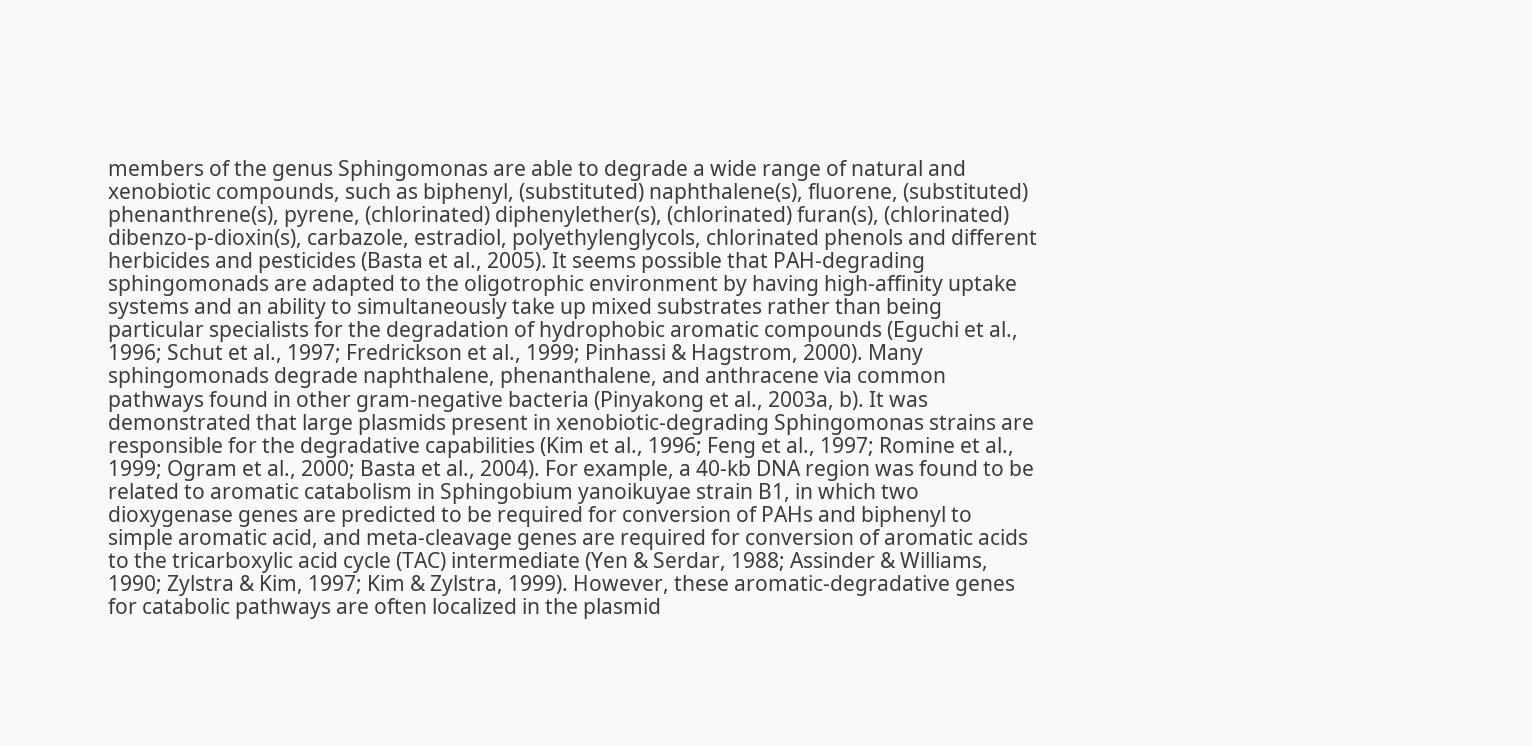members of the genus Sphingomonas are able to degrade a wide range of natural and xenobiotic compounds, such as biphenyl, (substituted) naphthalene(s), fluorene, (substituted) phenanthrene(s), pyrene, (chlorinated) diphenylether(s), (chlorinated) furan(s), (chlorinated) dibenzo-p-dioxin(s), carbazole, estradiol, polyethylenglycols, chlorinated phenols and different herbicides and pesticides (Basta et al., 2005). It seems possible that PAH-degrading sphingomonads are adapted to the oligotrophic environment by having high-affinity uptake systems and an ability to simultaneously take up mixed substrates rather than being particular specialists for the degradation of hydrophobic aromatic compounds (Eguchi et al., 1996; Schut et al., 1997; Fredrickson et al., 1999; Pinhassi & Hagstrom, 2000). Many sphingomonads degrade naphthalene, phenanthalene, and anthracene via common pathways found in other gram-negative bacteria (Pinyakong et al., 2003a, b). It was demonstrated that large plasmids present in xenobiotic-degrading Sphingomonas strains are responsible for the degradative capabilities (Kim et al., 1996; Feng et al., 1997; Romine et al., 1999; Ogram et al., 2000; Basta et al., 2004). For example, a 40-kb DNA region was found to be related to aromatic catabolism in Sphingobium yanoikuyae strain B1, in which two dioxygenase genes are predicted to be required for conversion of PAHs and biphenyl to simple aromatic acid, and meta-cleavage genes are required for conversion of aromatic acids to the tricarboxylic acid cycle (TAC) intermediate (Yen & Serdar, 1988; Assinder & Williams, 1990; Zylstra & Kim, 1997; Kim & Zylstra, 1999). However, these aromatic-degradative genes for catabolic pathways are often localized in the plasmid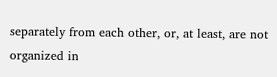separately from each other, or, at least, are not organized in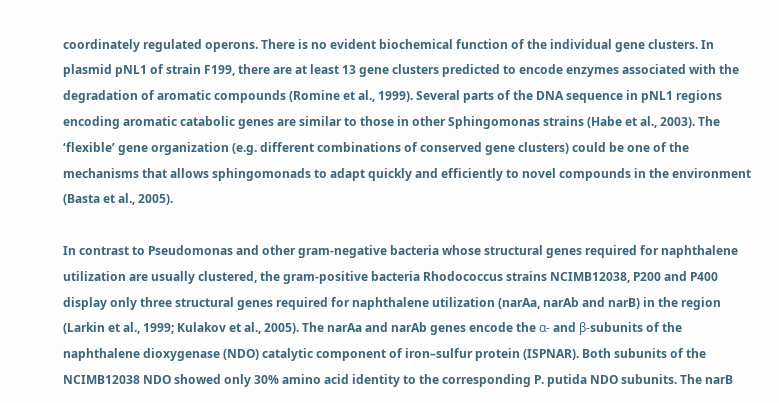coordinately regulated operons. There is no evident biochemical function of the individual gene clusters. In plasmid pNL1 of strain F199, there are at least 13 gene clusters predicted to encode enzymes associated with the degradation of aromatic compounds (Romine et al., 1999). Several parts of the DNA sequence in pNL1 regions encoding aromatic catabolic genes are similar to those in other Sphingomonas strains (Habe et al., 2003). The ‘flexible’ gene organization (e.g. different combinations of conserved gene clusters) could be one of the mechanisms that allows sphingomonads to adapt quickly and efficiently to novel compounds in the environment (Basta et al., 2005).

In contrast to Pseudomonas and other gram-negative bacteria whose structural genes required for naphthalene utilization are usually clustered, the gram-positive bacteria Rhodococcus strains NCIMB12038, P200 and P400 display only three structural genes required for naphthalene utilization (narAa, narAb and narB) in the region (Larkin et al., 1999; Kulakov et al., 2005). The narAa and narAb genes encode the α- and β-subunits of the naphthalene dioxygenase (NDO) catalytic component of iron–sulfur protein (ISPNAR). Both subunits of the NCIMB12038 NDO showed only 30% amino acid identity to the corresponding P. putida NDO subunits. The narB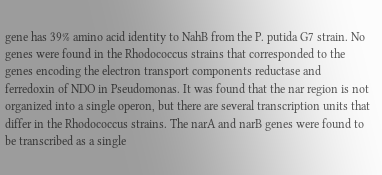gene has 39% amino acid identity to NahB from the P. putida G7 strain. No genes were found in the Rhodococcus strains that corresponded to the genes encoding the electron transport components reductase and ferredoxin of NDO in Pseudomonas. It was found that the nar region is not organized into a single operon, but there are several transcription units that differ in the Rhodococcus strains. The narA and narB genes were found to be transcribed as a single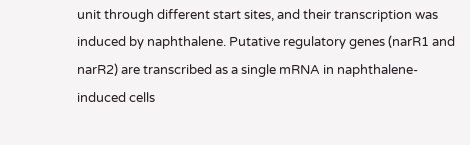unit through different start sites, and their transcription was induced by naphthalene. Putative regulatory genes (narR1 and narR2) are transcribed as a single mRNA in naphthalene-induced cells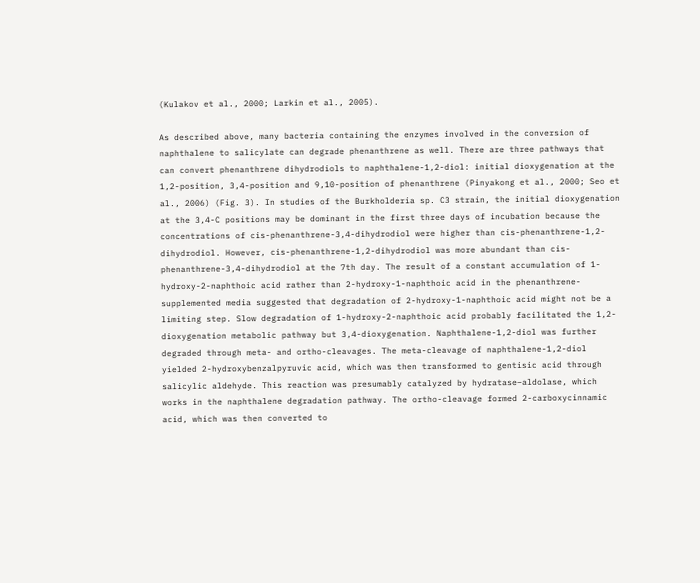(Kulakov et al., 2000; Larkin et al., 2005).

As described above, many bacteria containing the enzymes involved in the conversion of naphthalene to salicylate can degrade phenanthrene as well. There are three pathways that can convert phenanthrene dihydrodiols to naphthalene-1,2-diol: initial dioxygenation at the 1,2-position, 3,4-position and 9,10-position of phenanthrene (Pinyakong et al., 2000; Seo et al., 2006) (Fig. 3). In studies of the Burkholderia sp. C3 strain, the initial dioxygenation at the 3,4-C positions may be dominant in the first three days of incubation because the concentrations of cis-phenanthrene-3,4-dihydrodiol were higher than cis-phenanthrene-1,2-dihydrodiol. However, cis-phenanthrene-1,2-dihydrodiol was more abundant than cis-phenanthrene-3,4-dihydrodiol at the 7th day. The result of a constant accumulation of 1-hydroxy-2-naphthoic acid rather than 2-hydroxy-1-naphthoic acid in the phenanthrene-supplemented media suggested that degradation of 2-hydroxy-1-naphthoic acid might not be a limiting step. Slow degradation of 1-hydroxy-2-naphthoic acid probably facilitated the 1,2-dioxygenation metabolic pathway but 3,4-dioxygenation. Naphthalene-1,2-diol was further degraded through meta- and ortho-cleavages. The meta-cleavage of naphthalene-1,2-diol yielded 2-hydroxybenzalpyruvic acid, which was then transformed to gentisic acid through salicylic aldehyde. This reaction was presumably catalyzed by hydratase–aldolase, which works in the naphthalene degradation pathway. The ortho-cleavage formed 2-carboxycinnamic acid, which was then converted to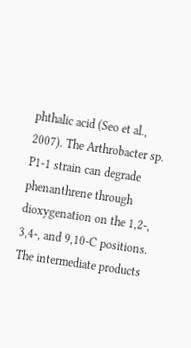phthalic acid (Seo et al., 2007). The Arthrobacter sp. P1-1 strain can degrade phenanthrene through dioxygenation on the 1,2-, 3,4-, and 9,10-C positions. The intermediate products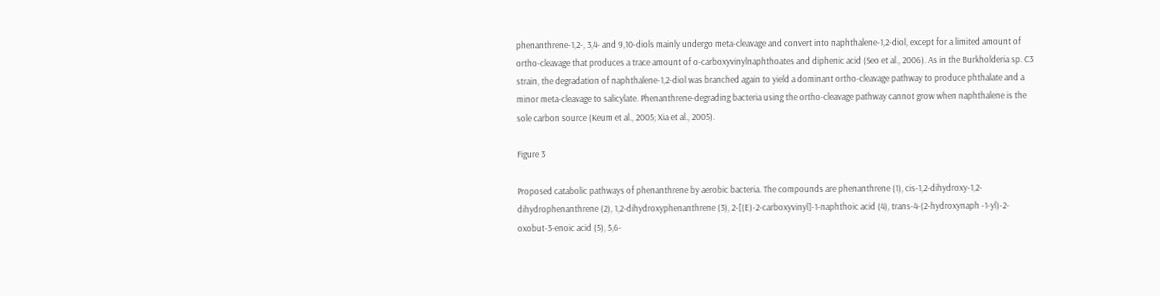phenanthrene-1,2-, 3,4- and 9,10-diols mainly undergo meta-cleavage and convert into naphthalene-1,2-diol, except for a limited amount of ortho-cleavage that produces a trace amount of o-carboxyvinylnaphthoates and diphenic acid (Seo et al., 2006). As in the Burkholderia sp. C3 strain, the degradation of naphthalene-1,2-diol was branched again to yield a dominant ortho-cleavage pathway to produce phthalate and a minor meta-cleavage to salicylate. Phenanthrene-degrading bacteria using the ortho-cleavage pathway cannot grow when naphthalene is the sole carbon source (Keum et al., 2005; Xia et al., 2005).

Figure 3

Proposed catabolic pathways of phenanthrene by aerobic bacteria. The compounds are phenanthrene (1), cis-1,2-dihydroxy-1,2-dihydrophenanthrene (2), 1,2-dihydroxyphenanthrene (3), 2-[(E)-2-carboxyvinyl]-1-naphthoic acid (4), trans-4-(2-hydroxynaph -1-yl)-2-oxobut-3-enoic acid (5), 5,6-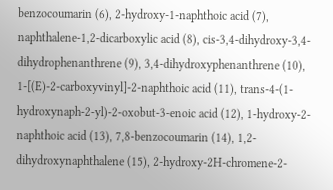benzocoumarin (6), 2-hydroxy-1-naphthoic acid (7), naphthalene-1,2-dicarboxylic acid (8), cis-3,4-dihydroxy-3,4-dihydrophenanthrene (9), 3,4-dihydroxyphenanthrene (10), 1-[(E)-2-carboxyvinyl]-2-naphthoic acid (11), trans-4-(1-hydroxynaph-2-yl)-2-oxobut-3-enoic acid (12), 1-hydroxy-2-naphthoic acid (13), 7,8-benzocoumarin (14), 1,2-dihydroxynaphthalene (15), 2-hydroxy-2H-chromene-2-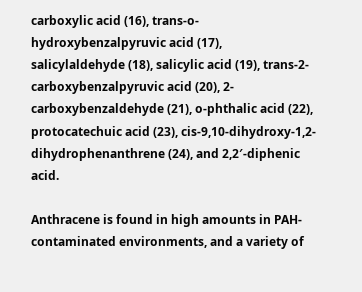carboxylic acid (16), trans-o-hydroxybenzalpyruvic acid (17), salicylaldehyde (18), salicylic acid (19), trans-2-carboxybenzalpyruvic acid (20), 2-carboxybenzaldehyde (21), o-phthalic acid (22), protocatechuic acid (23), cis-9,10-dihydroxy-1,2-dihydrophenanthrene (24), and 2,2′-diphenic acid.

Anthracene is found in high amounts in PAH-contaminated environments, and a variety of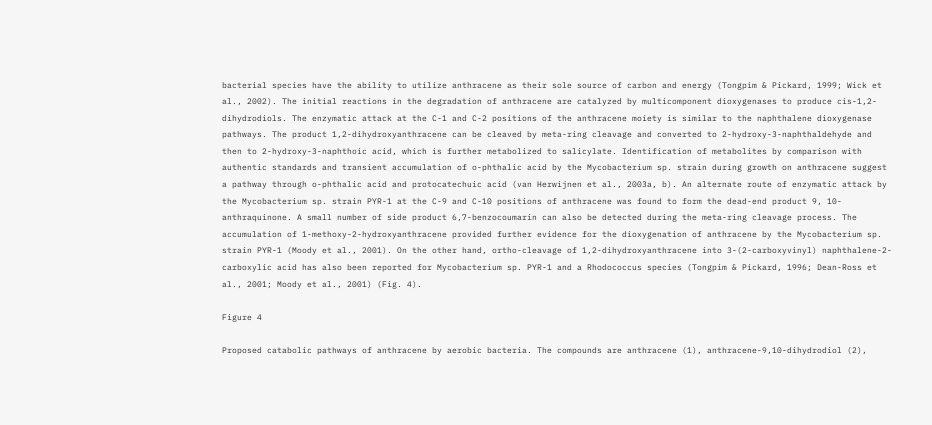bacterial species have the ability to utilize anthracene as their sole source of carbon and energy (Tongpim & Pickard, 1999; Wick et al., 2002). The initial reactions in the degradation of anthracene are catalyzed by multicomponent dioxygenases to produce cis-1,2-dihydrodiols. The enzymatic attack at the C-1 and C-2 positions of the anthracene moiety is similar to the naphthalene dioxygenase pathways. The product 1,2-dihydroxyanthracene can be cleaved by meta-ring cleavage and converted to 2-hydroxy-3-naphthaldehyde and then to 2-hydroxy-3-naphthoic acid, which is further metabolized to salicylate. Identification of metabolites by comparison with authentic standards and transient accumulation of o-phthalic acid by the Mycobacterium sp. strain during growth on anthracene suggest a pathway through o-phthalic acid and protocatechuic acid (van Herwijnen et al., 2003a, b). An alternate route of enzymatic attack by the Mycobacterium sp. strain PYR-1 at the C-9 and C-10 positions of anthracene was found to form the dead-end product 9, 10-anthraquinone. A small number of side product 6,7-benzocoumarin can also be detected during the meta-ring cleavage process. The accumulation of 1-methoxy-2-hydroxyanthracene provided further evidence for the dioxygenation of anthracene by the Mycobacterium sp. strain PYR-1 (Moody et al., 2001). On the other hand, ortho-cleavage of 1,2-dihydroxyanthracene into 3-(2-carboxyvinyl) naphthalene-2-carboxylic acid has also been reported for Mycobacterium sp. PYR-1 and a Rhodococcus species (Tongpim & Pickard, 1996; Dean-Ross et al., 2001; Moody et al., 2001) (Fig. 4).

Figure 4

Proposed catabolic pathways of anthracene by aerobic bacteria. The compounds are anthracene (1), anthracene-9,10-dihydrodiol (2),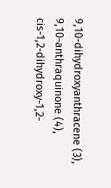9,10-dihydroxyanthracene (3), 9,10-anthraquinone (4), cis-1,2-dihydroxy-1,2-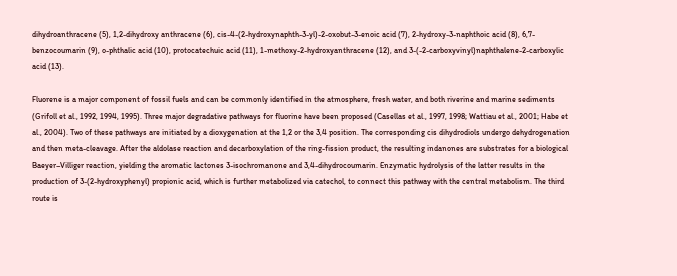dihydroanthracene (5), 1,2-dihydroxy anthracene (6), cis-4-(2-hydroxynaphth-3-yl)-2-oxobut-3-enoic acid (7), 2-hydroxy-3-naphthoic acid (8), 6,7-benzocoumarin (9), o-phthalic acid (10), protocatechuic acid (11), 1-methoxy-2-hydroxyanthracene (12), and 3-(-2-carboxyvinyl)naphthalene-2-carboxylic acid (13).

Fluorene is a major component of fossil fuels and can be commonly identified in the atmosphere, fresh water, and both riverine and marine sediments (Grifoll et al., 1992, 1994, 1995). Three major degradative pathways for fluorine have been proposed (Casellas et al., 1997, 1998; Wattiau et al., 2001; Habe et al., 2004). Two of these pathways are initiated by a dioxygenation at the 1,2 or the 3,4 position. The corresponding cis dihydrodiols undergo dehydrogenation and then meta-cleavage. After the aldolase reaction and decarboxylation of the ring-fission product, the resulting indanones are substrates for a biological Baeyer–Villiger reaction, yielding the aromatic lactones 3-isochromanone and 3,4-dihydrocoumarin. Enzymatic hydrolysis of the latter results in the production of 3-(2-hydroxyphenyl) propionic acid, which is further metabolized via catechol, to connect this pathway with the central metabolism. The third route is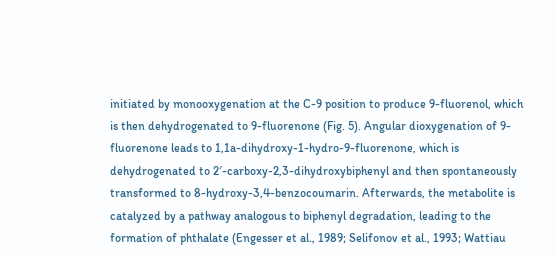initiated by monooxygenation at the C-9 position to produce 9-fluorenol, which is then dehydrogenated to 9-fluorenone (Fig. 5). Angular dioxygenation of 9-fluorenone leads to 1,1a-dihydroxy-1-hydro-9-fluorenone, which is dehydrogenated to 2′-carboxy-2,3-dihydroxybiphenyl and then spontaneously transformed to 8-hydroxy-3,4-benzocoumarin. Afterwards, the metabolite is catalyzed by a pathway analogous to biphenyl degradation, leading to the formation of phthalate (Engesser et al., 1989; Selifonov et al., 1993; Wattiau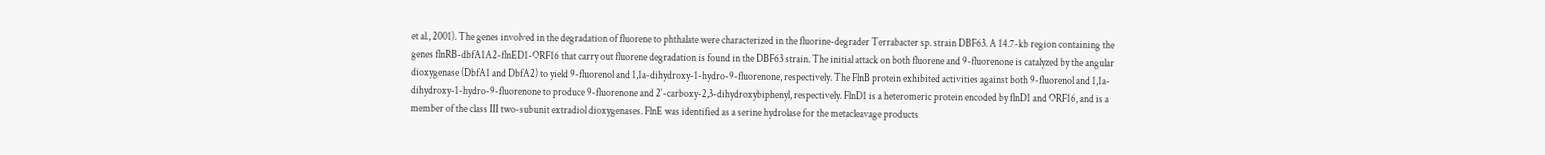et al., 2001). The genes involved in the degradation of fluorene to phthalate were characterized in the fluorine-degrader Terrabacter sp. strain DBF63. A 14.7-kb region containing the genes flnRB-dbfA1A2-flnED1-ORF16 that carry out fluorene degradation is found in the DBF63 strain. The initial attack on both fluorene and 9-fluorenone is catalyzed by the angular dioxygenase (DbfA1 and DbfA2) to yield 9-fluorenol and 1,1a-dihydroxy-1-hydro-9-fluorenone, respectively. The FlnB protein exhibited activities against both 9-fluorenol and 1,1a-dihydroxy-1-hydro-9-fluorenone to produce 9-fluorenone and 2′-carboxy-2,3-dihydroxybiphenyl, respectively. FlnD1 is a heteromeric protein encoded by flnD1 and ORF16, and is a member of the class III two-subunit extradiol dioxygenases. FlnE was identified as a serine hydrolase for the metacleavage products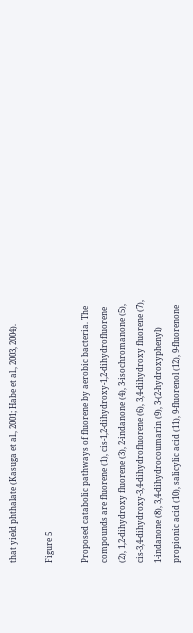that yield phthalate (Kasuga et al., 2001; Habe et al., 2003, 2004).

Figure 5

Proposed catabolic pathways of fluorene by aerobic bacteria. The compounds are fluorene (1), cis-1,2-dihydroxy-1,2-dihydrofluorene (2), 1,2-dihydroxy fluorene (3), 2-indanone (4), 3-isochromanone (5), cis-3,4-dihydroxy-3,4-dihydrofluorene (6), 3,4-dihydroxy fluorene (7), 1-indanone (8), 3,4-dihydrocoumarin (9), 3-(2-hydroxyphenyl) propionic acid (10), salicylic acid (11), 9-fluorenol (12), 9-fluorenone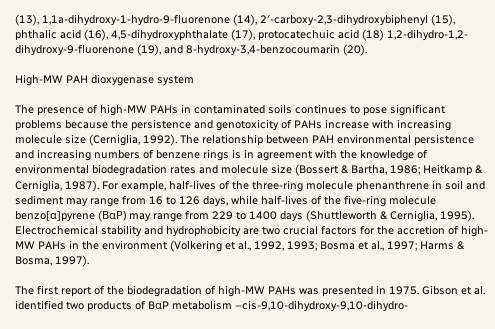(13), 1,1a-dihydroxy-1-hydro-9-fluorenone (14), 2′-carboxy-2,3-dihydroxybiphenyl (15), phthalic acid (16), 4,5-dihydroxyphthalate (17), protocatechuic acid (18) 1,2-dihydro-1,2-dihydroxy-9-fluorenone (19), and 8-hydroxy-3,4-benzocoumarin (20).

High-MW PAH dioxygenase system

The presence of high-MW PAHs in contaminated soils continues to pose significant problems because the persistence and genotoxicity of PAHs increase with increasing molecule size (Cerniglia, 1992). The relationship between PAH environmental persistence and increasing numbers of benzene rings is in agreement with the knowledge of environmental biodegradation rates and molecule size (Bossert & Bartha, 1986; Heitkamp & Cerniglia, 1987). For example, half-lives of the three-ring molecule phenanthrene in soil and sediment may range from 16 to 126 days, while half-lives of the five-ring molecule benzo[α]pyrene (BαP) may range from 229 to 1400 days (Shuttleworth & Cerniglia, 1995). Electrochemical stability and hydrophobicity are two crucial factors for the accretion of high-MW PAHs in the environment (Volkering et al., 1992, 1993; Bosma et al., 1997; Harms & Bosma, 1997).

The first report of the biodegradation of high-MW PAHs was presented in 1975. Gibson et al. identified two products of BαP metabolism –cis-9,10-dihydroxy-9,10-dihydro-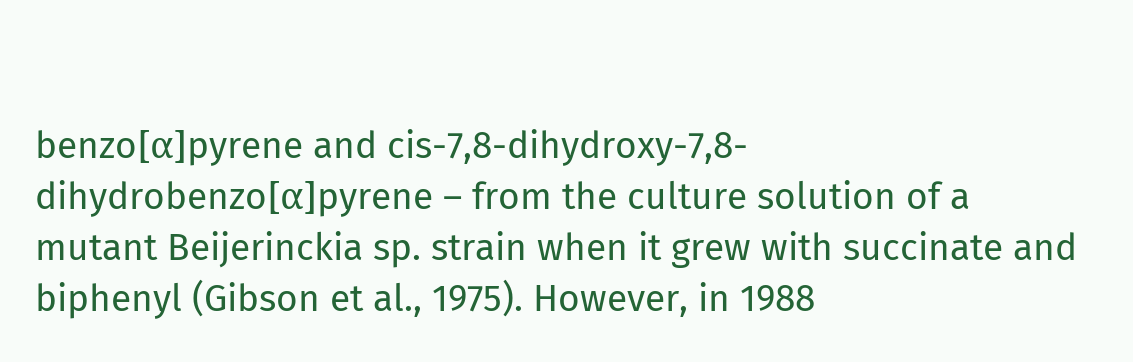benzo[α]pyrene and cis-7,8-dihydroxy-7,8-dihydrobenzo[α]pyrene – from the culture solution of a mutant Beijerinckia sp. strain when it grew with succinate and biphenyl (Gibson et al., 1975). However, in 1988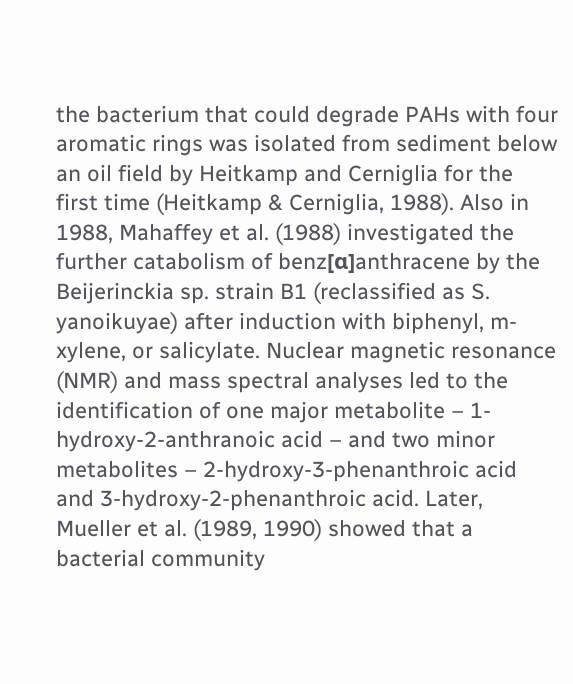the bacterium that could degrade PAHs with four aromatic rings was isolated from sediment below an oil field by Heitkamp and Cerniglia for the first time (Heitkamp & Cerniglia, 1988). Also in 1988, Mahaffey et al. (1988) investigated the further catabolism of benz[α]anthracene by the Beijerinckia sp. strain B1 (reclassified as S. yanoikuyae) after induction with biphenyl, m-xylene, or salicylate. Nuclear magnetic resonance (NMR) and mass spectral analyses led to the identification of one major metabolite – 1-hydroxy-2-anthranoic acid – and two minor metabolites – 2-hydroxy-3-phenanthroic acid and 3-hydroxy-2-phenanthroic acid. Later, Mueller et al. (1989, 1990) showed that a bacterial community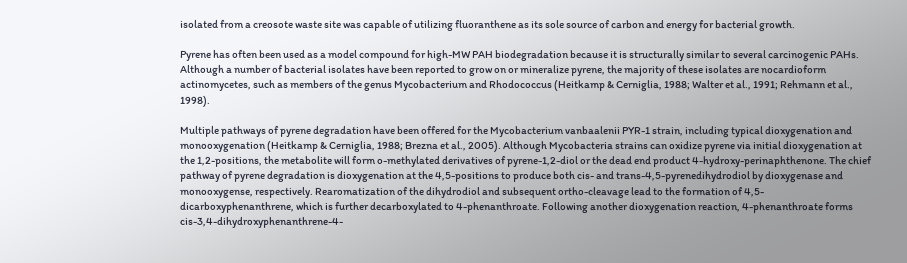isolated from a creosote waste site was capable of utilizing fluoranthene as its sole source of carbon and energy for bacterial growth.

Pyrene has often been used as a model compound for high-MW PAH biodegradation because it is structurally similar to several carcinogenic PAHs. Although a number of bacterial isolates have been reported to grow on or mineralize pyrene, the majority of these isolates are nocardioform actinomycetes, such as members of the genus Mycobacterium and Rhodococcus (Heitkamp & Cerniglia, 1988; Walter et al., 1991; Rehmann et al., 1998).

Multiple pathways of pyrene degradation have been offered for the Mycobacterium vanbaalenii PYR-1 strain, including typical dioxygenation and monooxygenation (Heitkamp & Cerniglia, 1988; Brezna et al., 2005). Although Mycobacteria strains can oxidize pyrene via initial dioxygenation at the 1,2-positions, the metabolite will form o-methylated derivatives of pyrene-1,2-diol or the dead end product 4-hydroxy-perinaphthenone. The chief pathway of pyrene degradation is dioxygenation at the 4,5-positions to produce both cis- and trans-4,5-pyrenedihydrodiol by dioxygenase and monooxygense, respectively. Rearomatization of the dihydrodiol and subsequent ortho-cleavage lead to the formation of 4,5-dicarboxyphenanthrene, which is further decarboxylated to 4-phenanthroate. Following another dioxygenation reaction, 4-phenanthroate forms cis-3,4-dihydroxyphenanthrene-4-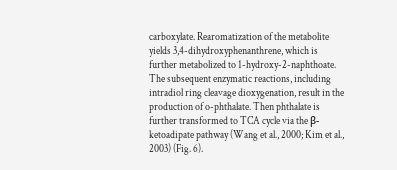carboxylate. Rearomatization of the metabolite yields 3,4-dihydroxyphenanthrene, which is further metabolized to 1-hydroxy-2-naphthoate. The subsequent enzymatic reactions, including intradiol ring cleavage dioxygenation, result in the production of o-phthalate. Then phthalate is further transformed to TCA cycle via the β-ketoadipate pathway (Wang et al., 2000; Kim et al., 2003) (Fig. 6).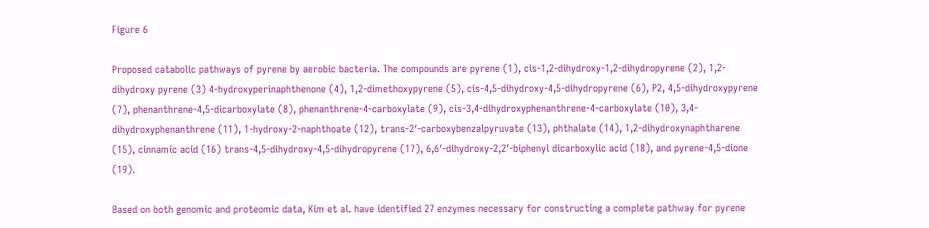Figure 6

Proposed catabolic pathways of pyrene by aerobic bacteria. The compounds are pyrene (1), cis-1,2-dihydroxy-1,2-dihydropyrene (2), 1,2-dihydroxy pyrene (3) 4-hydroxyperinaphthenone (4), 1,2-dimethoxypyrene (5), cis-4,5-dihydroxy-4,5-dihydropyrene (6), P2, 4,5-dihydroxypyrene (7), phenanthrene-4,5-dicarboxylate (8), phenanthrene-4-carboxylate (9), cis-3,4-dihydroxyphenanthrene-4-carboxylate (10), 3,4-dihydroxyphenanthrene (11), 1-hydroxy-2-naphthoate (12), trans-2′-carboxybenzalpyruvate (13), phthalate (14), 1,2-dihydroxynaphtharene (15), cinnamic acid (16) trans-4,5-dihydroxy-4,5-dihydropyrene (17), 6,6′-dihydroxy-2,2′-biphenyl dicarboxylic acid (18), and pyrene-4,5-dione (19).

Based on both genomic and proteomic data, Kim et al. have identified 27 enzymes necessary for constructing a complete pathway for pyrene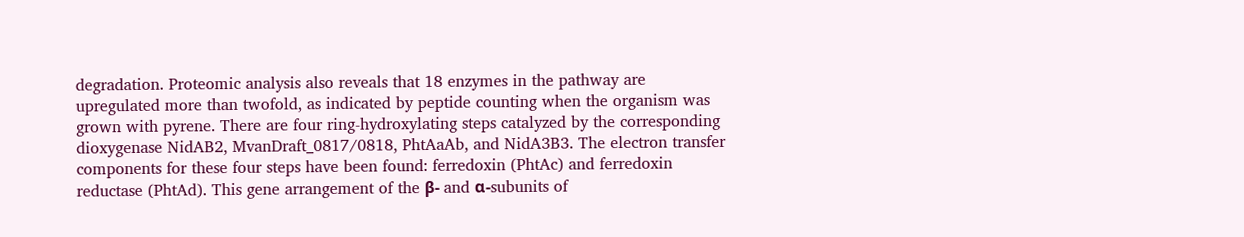degradation. Proteomic analysis also reveals that 18 enzymes in the pathway are upregulated more than twofold, as indicated by peptide counting when the organism was grown with pyrene. There are four ring-hydroxylating steps catalyzed by the corresponding dioxygenase NidAB2, MvanDraft_0817/0818, PhtAaAb, and NidA3B3. The electron transfer components for these four steps have been found: ferredoxin (PhtAc) and ferredoxin reductase (PhtAd). This gene arrangement of the β- and α-subunits of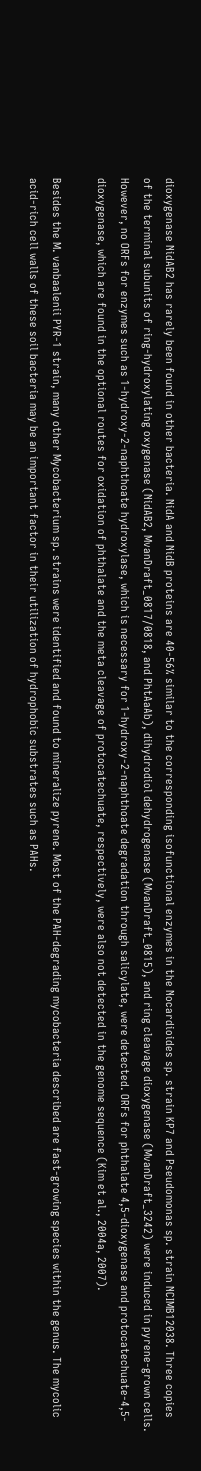dioxygenase NidAB2 has rarely been found in other bacteria. NidA and NidB proteins are 40-56% similar to the corresponding isofunctional enzymes in the Nocardioides sp. strain KP7 and Pseudomonas sp. strain NCIMB12038. Three copies of the terminal subunits of ring-hydroxylating oxygenase (NidAB2, MvanDraft_0817/0818, and PhtAaAb), dihydrodiol dehydrogenase (MvanDraft_0815), and ring cleavage dioxygenase (MvanDraft_3242) were induced in pyrene-grown cells. However, no ORFs for enzymes such as 1-hydroxy-2-naphthoate hydroxylase, which is necessary for 1-hydroxy-2-naphthoate degradation through salicylate, were detected. ORFs for phthalate 4,5-dioxygenase and protocatechuate-4,5-dioxygenase, which are found in the optional routes for oxidation of phthalate and the meta cleavage of protocatechuate, respectively, were also not detected in the genome sequence (Kim et al., 2004a, 2007).

Besides the M. vanbaalenii PYR-1 strain, many other Mycobacterium sp. strains were identified and found to mineralize pyrene. Most of the PAH-degrading mycobacteria described are fast-growing species within the genus. The mycolic acid-rich cell walls of these soil bacteria may be an important factor in their utilization of hydrophobic substrates such as PAHs.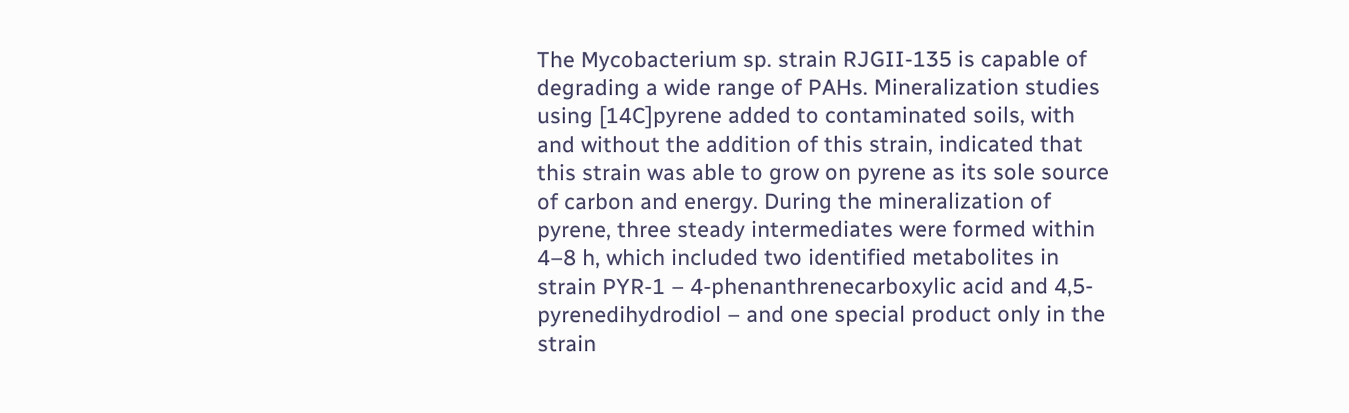The Mycobacterium sp. strain RJGII-135 is capable of degrading a wide range of PAHs. Mineralization studies using [14C]pyrene added to contaminated soils, with and without the addition of this strain, indicated that this strain was able to grow on pyrene as its sole source of carbon and energy. During the mineralization of pyrene, three steady intermediates were formed within 4–8 h, which included two identified metabolites in strain PYR-1 – 4-phenanthrenecarboxylic acid and 4,5-pyrenedihydrodiol – and one special product only in the strain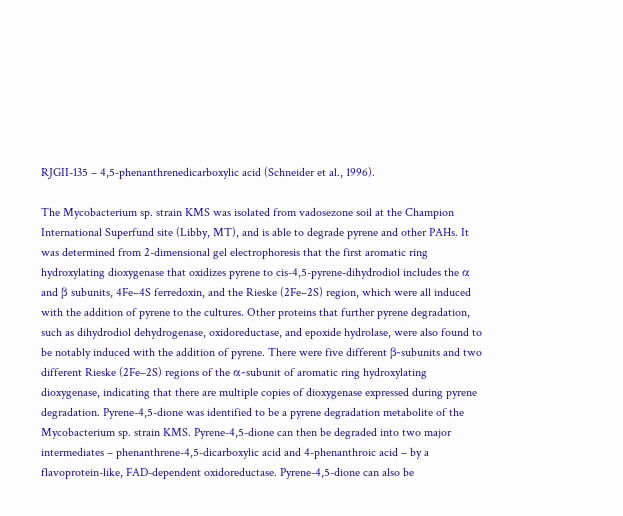RJGII-135 – 4,5-phenanthrenedicarboxylic acid (Schneider et al., 1996).

The Mycobacterium sp. strain KMS was isolated from vadosezone soil at the Champion International Superfund site (Libby, MT), and is able to degrade pyrene and other PAHs. It was determined from 2-dimensional gel electrophoresis that the first aromatic ring hydroxylating dioxygenase that oxidizes pyrene to cis-4,5-pyrene-dihydrodiol includes the α and β subunits, 4Fe–4S ferredoxin, and the Rieske (2Fe–2S) region, which were all induced with the addition of pyrene to the cultures. Other proteins that further pyrene degradation, such as dihydrodiol dehydrogenase, oxidoreductase, and epoxide hydrolase, were also found to be notably induced with the addition of pyrene. There were five different β-subunits and two different Rieske (2Fe–2S) regions of the α-subunit of aromatic ring hydroxylating dioxygenase, indicating that there are multiple copies of dioxygenase expressed during pyrene degradation. Pyrene-4,5-dione was identified to be a pyrene degradation metabolite of the Mycobacterium sp. strain KMS. Pyrene-4,5-dione can then be degraded into two major intermediates – phenanthrene-4,5-dicarboxylic acid and 4-phenanthroic acid – by a flavoprotein-like, FAD-dependent oxidoreductase. Pyrene-4,5-dione can also be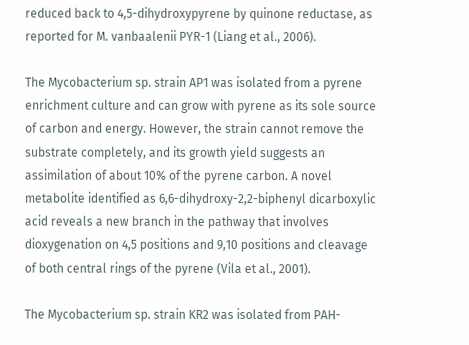reduced back to 4,5-dihydroxypyrene by quinone reductase, as reported for M. vanbaalenii PYR-1 (Liang et al., 2006).

The Mycobacterium sp. strain AP1 was isolated from a pyrene enrichment culture and can grow with pyrene as its sole source of carbon and energy. However, the strain cannot remove the substrate completely, and its growth yield suggests an assimilation of about 10% of the pyrene carbon. A novel metabolite identified as 6,6-dihydroxy-2,2-biphenyl dicarboxylic acid reveals a new branch in the pathway that involves dioxygenation on 4,5 positions and 9,10 positions and cleavage of both central rings of the pyrene (Vila et al., 2001).

The Mycobacterium sp. strain KR2 was isolated from PAH-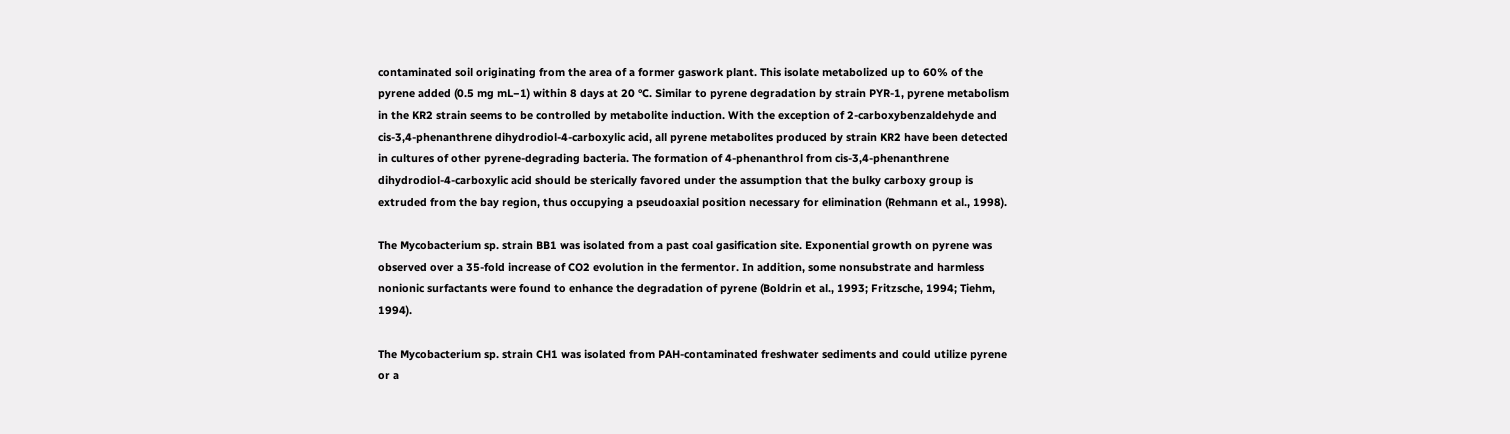contaminated soil originating from the area of a former gaswork plant. This isolate metabolized up to 60% of the pyrene added (0.5 mg mL−1) within 8 days at 20 °C. Similar to pyrene degradation by strain PYR-1, pyrene metabolism in the KR2 strain seems to be controlled by metabolite induction. With the exception of 2-carboxybenzaldehyde and cis-3,4-phenanthrene dihydrodiol-4-carboxylic acid, all pyrene metabolites produced by strain KR2 have been detected in cultures of other pyrene-degrading bacteria. The formation of 4-phenanthrol from cis-3,4-phenanthrene dihydrodiol-4-carboxylic acid should be sterically favored under the assumption that the bulky carboxy group is extruded from the bay region, thus occupying a pseudoaxial position necessary for elimination (Rehmann et al., 1998).

The Mycobacterium sp. strain BB1 was isolated from a past coal gasification site. Exponential growth on pyrene was observed over a 35-fold increase of CO2 evolution in the fermentor. In addition, some nonsubstrate and harmless nonionic surfactants were found to enhance the degradation of pyrene (Boldrin et al., 1993; Fritzsche, 1994; Tiehm, 1994).

The Mycobacterium sp. strain CH1 was isolated from PAH-contaminated freshwater sediments and could utilize pyrene or a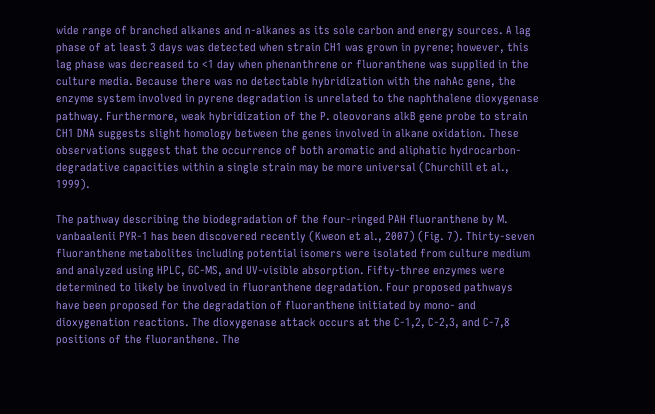wide range of branched alkanes and n-alkanes as its sole carbon and energy sources. A lag phase of at least 3 days was detected when strain CH1 was grown in pyrene; however, this lag phase was decreased to <1 day when phenanthrene or fluoranthene was supplied in the culture media. Because there was no detectable hybridization with the nahAc gene, the enzyme system involved in pyrene degradation is unrelated to the naphthalene dioxygenase pathway. Furthermore, weak hybridization of the P. oleovorans alkB gene probe to strain CH1 DNA suggests slight homology between the genes involved in alkane oxidation. These observations suggest that the occurrence of both aromatic and aliphatic hydrocarbon-degradative capacities within a single strain may be more universal (Churchill et al., 1999).

The pathway describing the biodegradation of the four-ringed PAH fluoranthene by M. vanbaalenii PYR-1 has been discovered recently (Kweon et al., 2007) (Fig. 7). Thirty-seven fluoranthene metabolites including potential isomers were isolated from culture medium and analyzed using HPLC, GC-MS, and UV-visible absorption. Fifty-three enzymes were determined to likely be involved in fluoranthene degradation. Four proposed pathways have been proposed for the degradation of fluoranthene initiated by mono- and dioxygenation reactions. The dioxygenase attack occurs at the C-1,2, C-2,3, and C-7,8 positions of the fluoranthene. The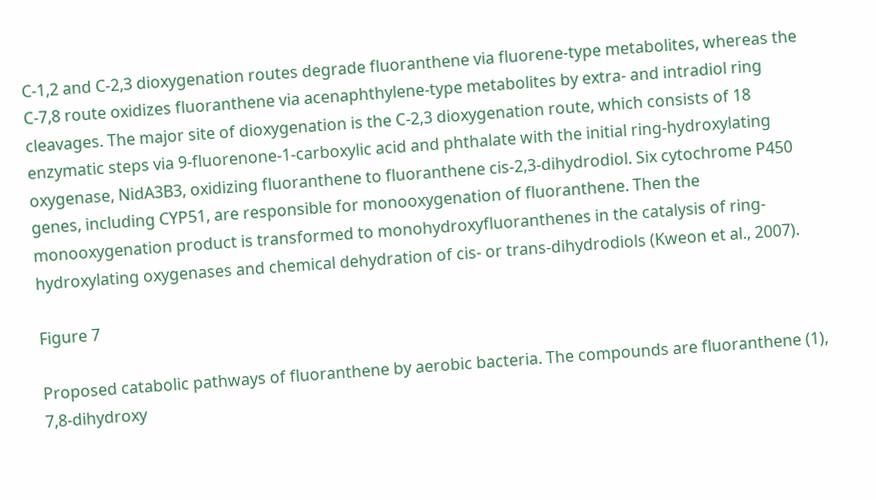C-1,2 and C-2,3 dioxygenation routes degrade fluoranthene via fluorene-type metabolites, whereas the C-7,8 route oxidizes fluoranthene via acenaphthylene-type metabolites by extra- and intradiol ring cleavages. The major site of dioxygenation is the C-2,3 dioxygenation route, which consists of 18 enzymatic steps via 9-fluorenone-1-carboxylic acid and phthalate with the initial ring-hydroxylating oxygenase, NidA3B3, oxidizing fluoranthene to fluoranthene cis-2,3-dihydrodiol. Six cytochrome P450 genes, including CYP51, are responsible for monooxygenation of fluoranthene. Then the monooxygenation product is transformed to monohydroxyfluoranthenes in the catalysis of ring-hydroxylating oxygenases and chemical dehydration of cis- or trans-dihydrodiols (Kweon et al., 2007).

Figure 7

Proposed catabolic pathways of fluoranthene by aerobic bacteria. The compounds are fluoranthene (1), 7,8-dihydroxy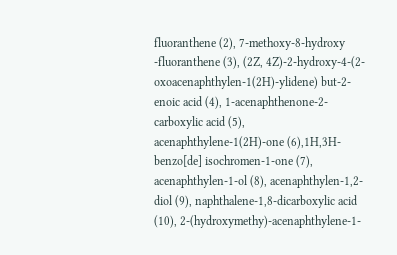fluoranthene (2), 7-methoxy-8-hydroxy -fluoranthene (3), (2Z, 4Z)-2-hydroxy-4-(2-oxoacenaphthylen-1(2H)-ylidene) but-2-enoic acid (4), 1-acenaphthenone-2-carboxylic acid (5), acenaphthylene-1(2H)-one (6),1H,3H-benzo[de] isochromen-1-one (7), acenaphthylen-1-ol (8), acenaphthylen-1,2-diol (9), naphthalene-1,8-dicarboxylic acid (10), 2-(hydroxymethy)-acenaphthylene-1-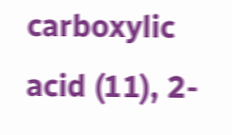carboxylic acid (11), 2-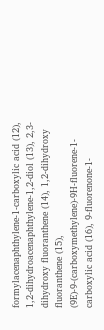formylacenaphthylene-1-carboxylic acid (12), 1,2-dihydroacenaphthylene-1,2-diol (13), 2,3-dihydroxy fluoranthene (14), 1,2-dihydroxy fluoranthene (15), (9E)-9-(carboxymethylene)-9H-fluorene-1-carboxylic acid (16), 9-fluorenone-1-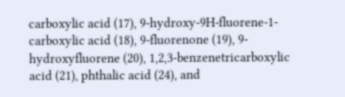carboxylic acid (17), 9-hydroxy-9H-fluorene-1-carboxylic acid (18), 9-fluorenone (19), 9-hydroxyfluorene (20), 1,2,3-benzenetricarboxylic acid (21), phthalic acid (24), and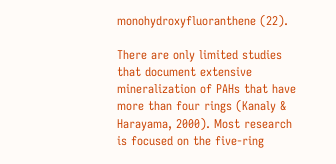monohydroxyfluoranthene (22).

There are only limited studies that document extensive mineralization of PAHs that have more than four rings (Kanaly & Harayama, 2000). Most research is focused on the five-ring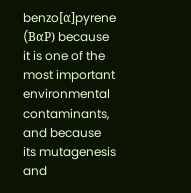benzo[α]pyrene (BαP) because it is one of the most important environmental contaminants, and because its mutagenesis and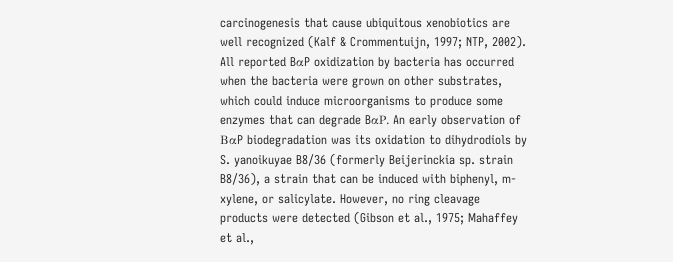carcinogenesis that cause ubiquitous xenobiotics are well recognized (Kalf & Crommentuijn, 1997; NTP, 2002). All reported BαP oxidization by bacteria has occurred when the bacteria were grown on other substrates, which could induce microorganisms to produce some enzymes that can degrade BαP. An early observation of BαP biodegradation was its oxidation to dihydrodiols by S. yanoikuyae B8/36 (formerly Beijerinckia sp. strain B8/36), a strain that can be induced with biphenyl, m-xylene, or salicylate. However, no ring cleavage products were detected (Gibson et al., 1975; Mahaffey et al.,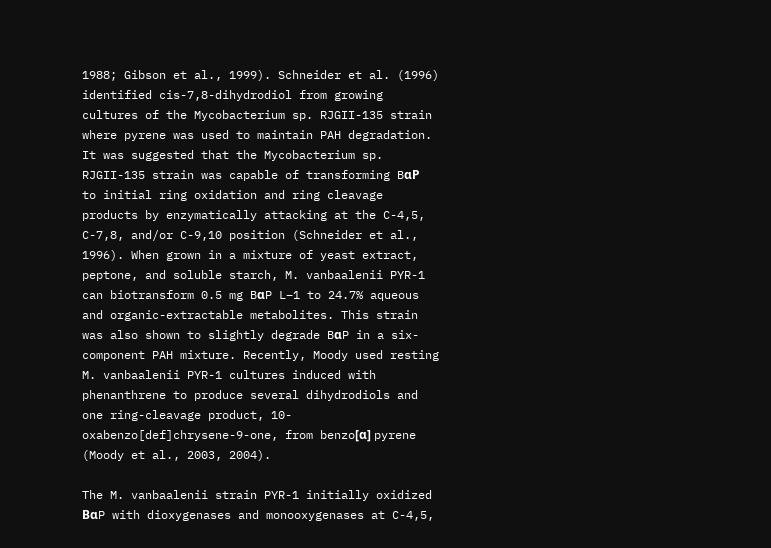1988; Gibson et al., 1999). Schneider et al. (1996) identified cis-7,8-dihydrodiol from growing cultures of the Mycobacterium sp. RJGII-135 strain where pyrene was used to maintain PAH degradation. It was suggested that the Mycobacterium sp. RJGII-135 strain was capable of transforming BαP to initial ring oxidation and ring cleavage products by enzymatically attacking at the C-4,5, C-7,8, and/or C-9,10 position (Schneider et al., 1996). When grown in a mixture of yeast extract, peptone, and soluble starch, M. vanbaalenii PYR-1 can biotransform 0.5 mg BαP L−1 to 24.7% aqueous and organic-extractable metabolites. This strain was also shown to slightly degrade BαP in a six-component PAH mixture. Recently, Moody used resting M. vanbaalenii PYR-1 cultures induced with phenanthrene to produce several dihydrodiols and one ring-cleavage product, 10-oxabenzo[def]chrysene-9-one, from benzo[α] pyrene (Moody et al., 2003, 2004).

The M. vanbaalenii strain PYR-1 initially oxidized BαP with dioxygenases and monooxygenases at C-4,5,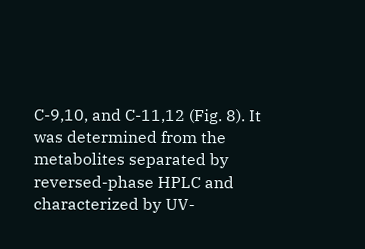C-9,10, and C-11,12 (Fig. 8). It was determined from the metabolites separated by reversed-phase HPLC and characterized by UV-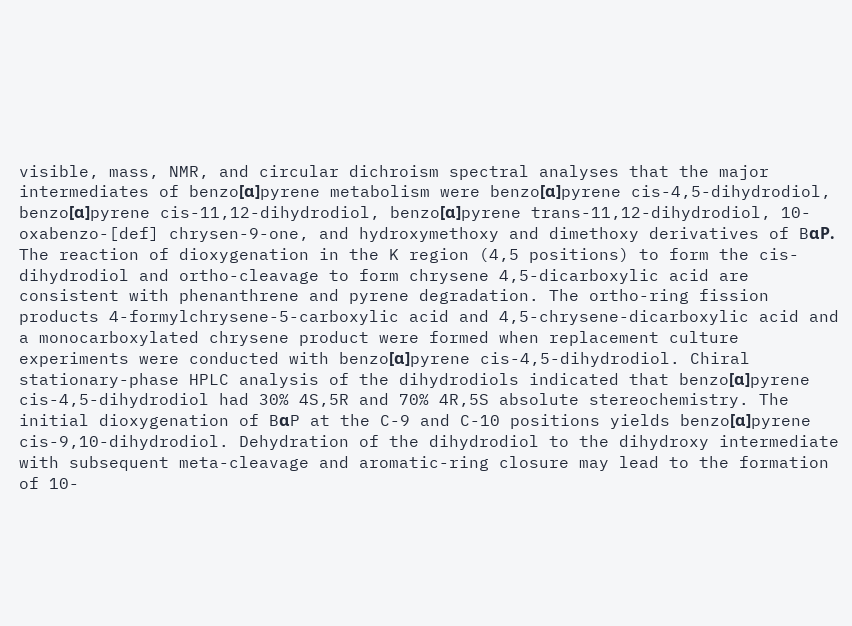visible, mass, NMR, and circular dichroism spectral analyses that the major intermediates of benzo[α]pyrene metabolism were benzo[α]pyrene cis-4,5-dihydrodiol, benzo[α]pyrene cis-11,12-dihydrodiol, benzo[α]pyrene trans-11,12-dihydrodiol, 10-oxabenzo-[def] chrysen-9-one, and hydroxymethoxy and dimethoxy derivatives of BαP. The reaction of dioxygenation in the K region (4,5 positions) to form the cis-dihydrodiol and ortho-cleavage to form chrysene 4,5-dicarboxylic acid are consistent with phenanthrene and pyrene degradation. The ortho-ring fission products 4-formylchrysene-5-carboxylic acid and 4,5-chrysene-dicarboxylic acid and a monocarboxylated chrysene product were formed when replacement culture experiments were conducted with benzo[α]pyrene cis-4,5-dihydrodiol. Chiral stationary-phase HPLC analysis of the dihydrodiols indicated that benzo[α]pyrene cis-4,5-dihydrodiol had 30% 4S,5R and 70% 4R,5S absolute stereochemistry. The initial dioxygenation of BαP at the C-9 and C-10 positions yields benzo[α]pyrene cis-9,10-dihydrodiol. Dehydration of the dihydrodiol to the dihydroxy intermediate with subsequent meta-cleavage and aromatic-ring closure may lead to the formation of 10-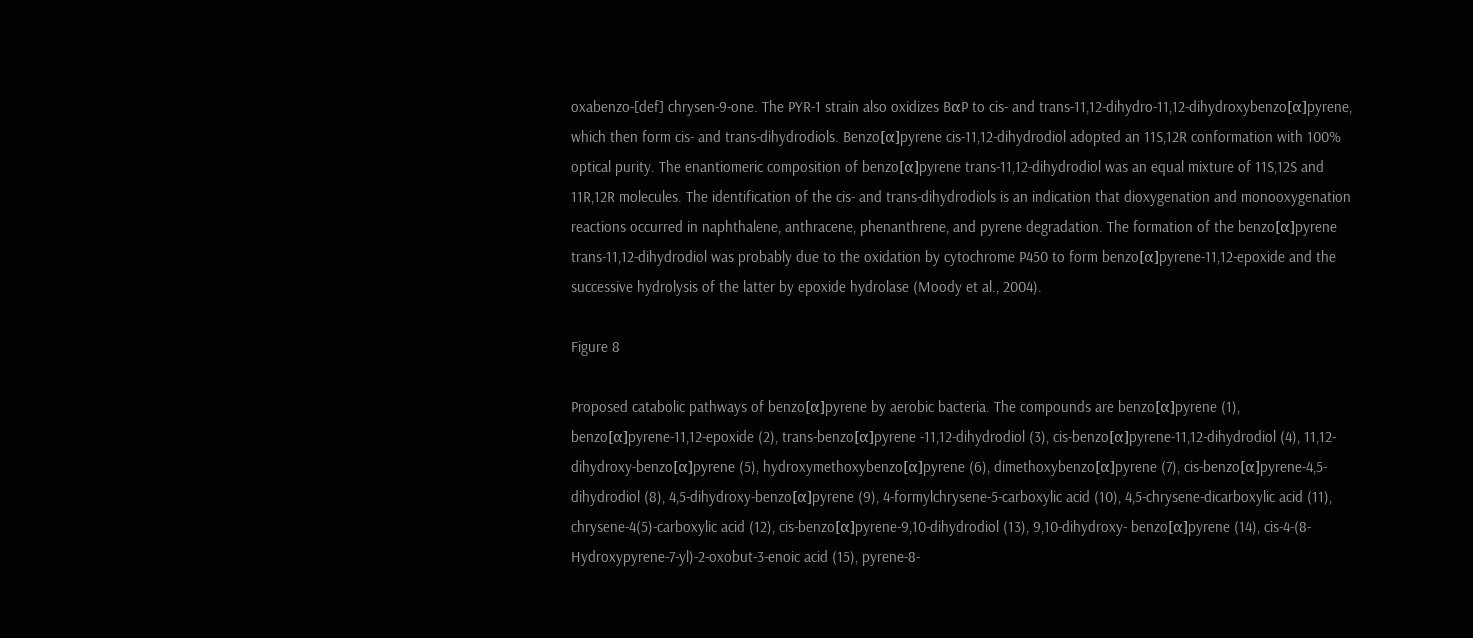oxabenzo-[def] chrysen-9-one. The PYR-1 strain also oxidizes BαP to cis- and trans-11,12-dihydro-11,12-dihydroxybenzo[α]pyrene, which then form cis- and trans-dihydrodiols. Benzo[α]pyrene cis-11,12-dihydrodiol adopted an 11S,12R conformation with 100% optical purity. The enantiomeric composition of benzo[α]pyrene trans-11,12-dihydrodiol was an equal mixture of 11S,12S and 11R,12R molecules. The identification of the cis- and trans-dihydrodiols is an indication that dioxygenation and monooxygenation reactions occurred in naphthalene, anthracene, phenanthrene, and pyrene degradation. The formation of the benzo[α]pyrene trans-11,12-dihydrodiol was probably due to the oxidation by cytochrome P450 to form benzo[α]pyrene-11,12-epoxide and the successive hydrolysis of the latter by epoxide hydrolase (Moody et al., 2004).

Figure 8

Proposed catabolic pathways of benzo[α]pyrene by aerobic bacteria. The compounds are benzo[α]pyrene (1), benzo[α]pyrene-11,12-epoxide (2), trans-benzo[α]pyrene -11,12-dihydrodiol (3), cis-benzo[α]pyrene-11,12-dihydrodiol (4), 11,12-dihydroxy-benzo[α]pyrene (5), hydroxymethoxybenzo[α]pyrene (6), dimethoxybenzo[α]pyrene (7), cis-benzo[α]pyrene-4,5-dihydrodiol (8), 4,5-dihydroxy-benzo[α]pyrene (9), 4-formylchrysene-5-carboxylic acid (10), 4,5-chrysene-dicarboxylic acid (11), chrysene-4(5)-carboxylic acid (12), cis-benzo[α]pyrene-9,10-dihydrodiol (13), 9,10-dihydroxy- benzo[α]pyrene (14), cis-4-(8-Hydroxypyrene-7-yl)-2-oxobut-3-enoic acid (15), pyrene-8-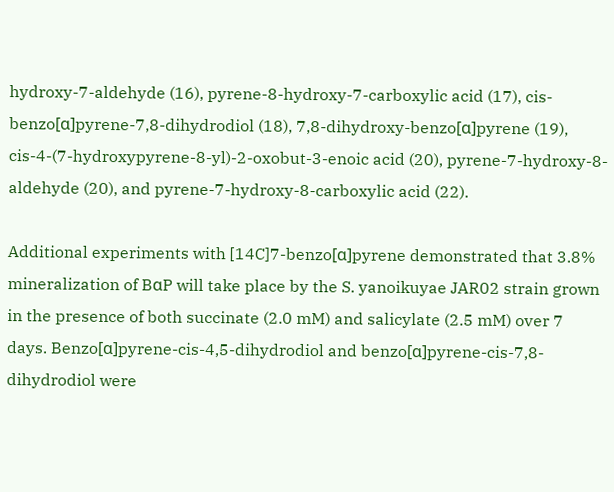hydroxy-7-aldehyde (16), pyrene-8-hydroxy-7-carboxylic acid (17), cis-benzo[α]pyrene-7,8-dihydrodiol (18), 7,8-dihydroxy-benzo[α]pyrene (19), cis-4-(7-hydroxypyrene-8-yl)-2-oxobut-3-enoic acid (20), pyrene-7-hydroxy-8-aldehyde (20), and pyrene-7-hydroxy-8-carboxylic acid (22).

Additional experiments with [14C]7-benzo[α]pyrene demonstrated that 3.8% mineralization of BαP will take place by the S. yanoikuyae JAR02 strain grown in the presence of both succinate (2.0 mM) and salicylate (2.5 mM) over 7 days. Benzo[α]pyrene-cis-4,5-dihydrodiol and benzo[α]pyrene-cis-7,8-dihydrodiol were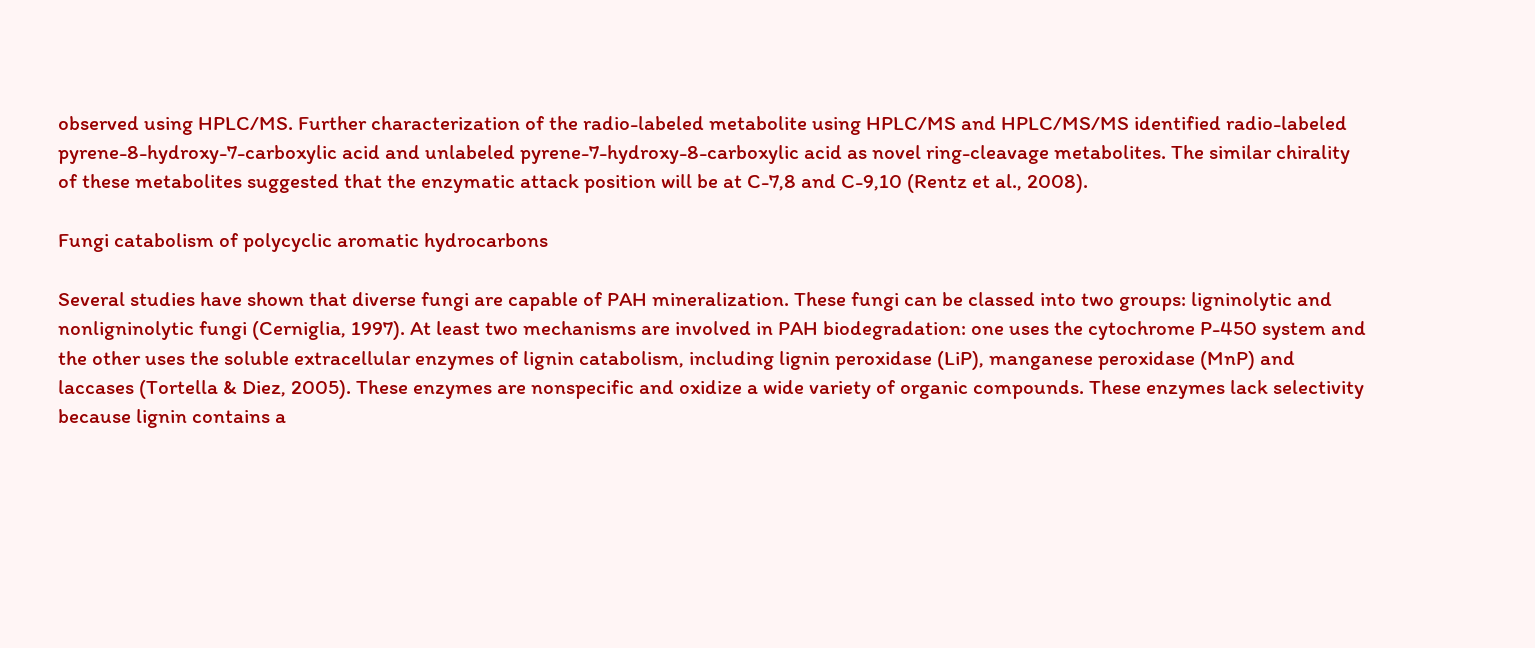observed using HPLC/MS. Further characterization of the radio-labeled metabolite using HPLC/MS and HPLC/MS/MS identified radio-labeled pyrene-8-hydroxy-7-carboxylic acid and unlabeled pyrene-7-hydroxy-8-carboxylic acid as novel ring-cleavage metabolites. The similar chirality of these metabolites suggested that the enzymatic attack position will be at C-7,8 and C-9,10 (Rentz et al., 2008).

Fungi catabolism of polycyclic aromatic hydrocarbons

Several studies have shown that diverse fungi are capable of PAH mineralization. These fungi can be classed into two groups: ligninolytic and nonligninolytic fungi (Cerniglia, 1997). At least two mechanisms are involved in PAH biodegradation: one uses the cytochrome P-450 system and the other uses the soluble extracellular enzymes of lignin catabolism, including lignin peroxidase (LiP), manganese peroxidase (MnP) and laccases (Tortella & Diez, 2005). These enzymes are nonspecific and oxidize a wide variety of organic compounds. These enzymes lack selectivity because lignin contains a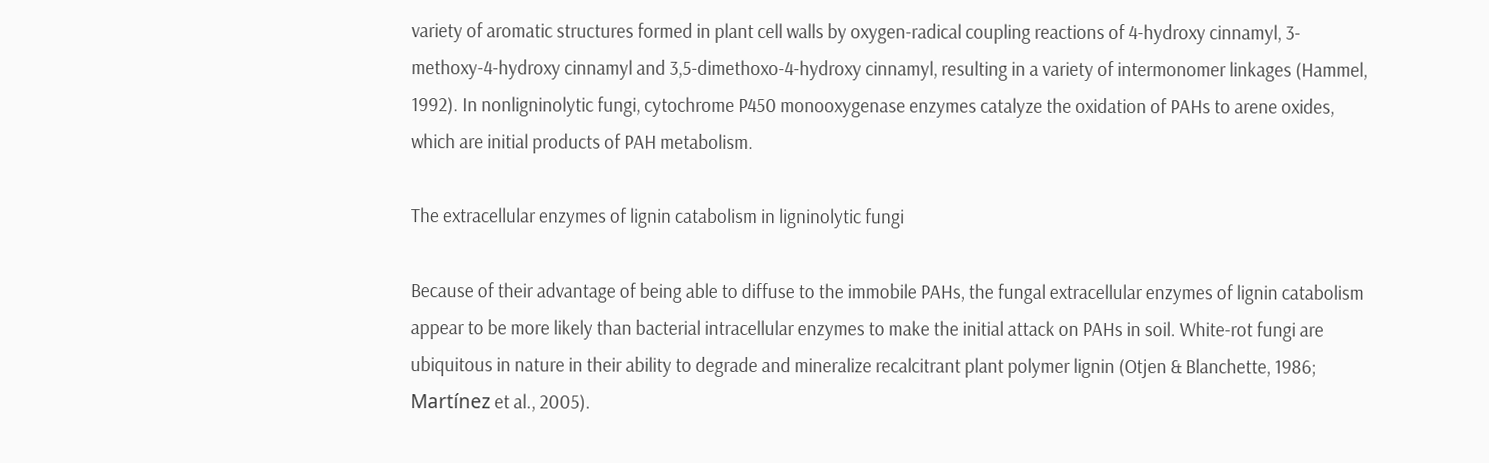variety of aromatic structures formed in plant cell walls by oxygen-radical coupling reactions of 4-hydroxy cinnamyl, 3-methoxy-4-hydroxy cinnamyl and 3,5-dimethoxo-4-hydroxy cinnamyl, resulting in a variety of intermonomer linkages (Hammel, 1992). In nonligninolytic fungi, cytochrome P450 monooxygenase enzymes catalyze the oxidation of PAHs to arene oxides, which are initial products of PAH metabolism.

The extracellular enzymes of lignin catabolism in ligninolytic fungi

Because of their advantage of being able to diffuse to the immobile PAHs, the fungal extracellular enzymes of lignin catabolism appear to be more likely than bacterial intracellular enzymes to make the initial attack on PAHs in soil. White-rot fungi are ubiquitous in nature in their ability to degrade and mineralize recalcitrant plant polymer lignin (Otjen & Blanchette, 1986; Martínez et al., 2005).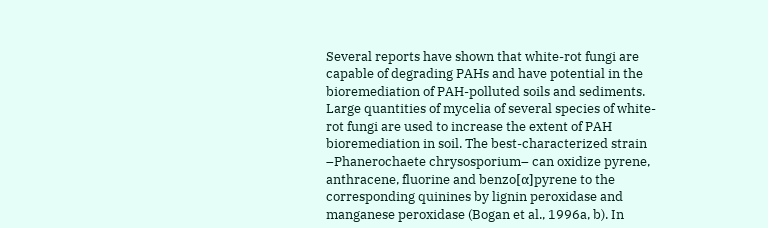Several reports have shown that white-rot fungi are capable of degrading PAHs and have potential in the bioremediation of PAH-polluted soils and sediments. Large quantities of mycelia of several species of white-rot fungi are used to increase the extent of PAH bioremediation in soil. The best-characterized strain –Phanerochaete chrysosporium– can oxidize pyrene, anthracene, fluorine and benzo[α]pyrene to the corresponding quinines by lignin peroxidase and manganese peroxidase (Bogan et al., 1996a, b). In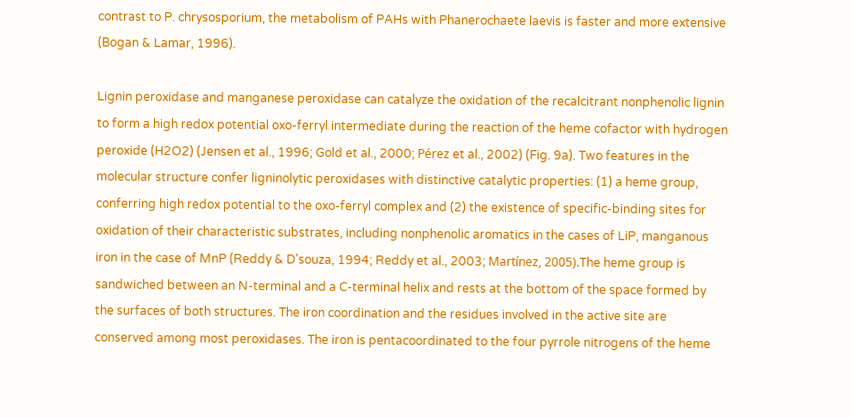contrast to P. chrysosporium, the metabolism of PAHs with Phanerochaete laevis is faster and more extensive (Bogan & Lamar, 1996).

Lignin peroxidase and manganese peroxidase can catalyze the oxidation of the recalcitrant nonphenolic lignin to form a high redox potential oxo-ferryl intermediate during the reaction of the heme cofactor with hydrogen peroxide (H2O2) (Jensen et al., 1996; Gold et al., 2000; Pérez et al., 2002) (Fig. 9a). Two features in the molecular structure confer ligninolytic peroxidases with distinctive catalytic properties: (1) a heme group, conferring high redox potential to the oxo-ferryl complex and (2) the existence of specific-binding sites for oxidation of their characteristic substrates, including nonphenolic aromatics in the cases of LiP, manganous iron in the case of MnP (Reddy & D'souza, 1994; Reddy et al., 2003; Martínez, 2005).The heme group is sandwiched between an N-terminal and a C-terminal helix and rests at the bottom of the space formed by the surfaces of both structures. The iron coordination and the residues involved in the active site are conserved among most peroxidases. The iron is pentacoordinated to the four pyrrole nitrogens of the heme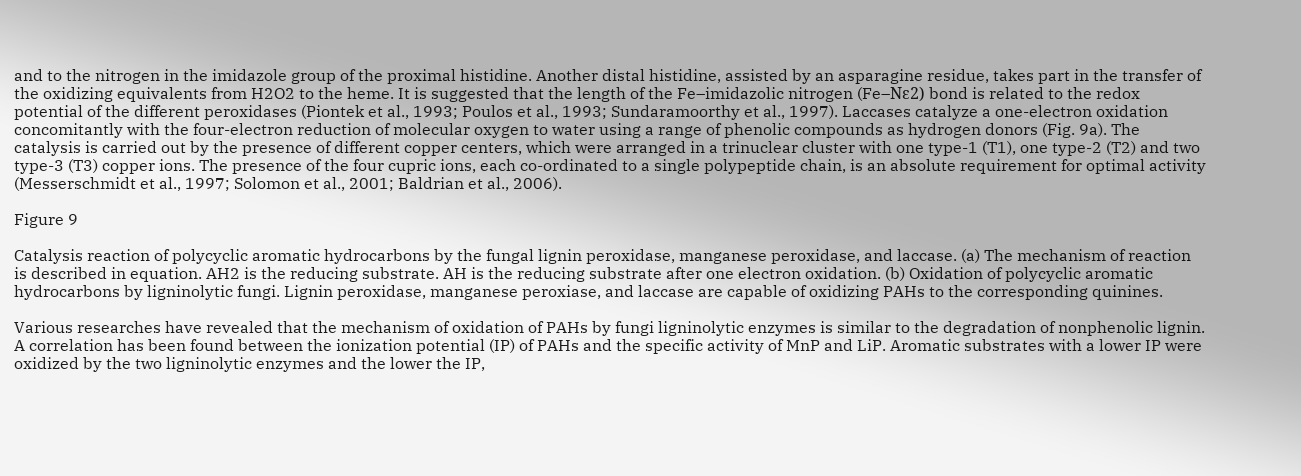and to the nitrogen in the imidazole group of the proximal histidine. Another distal histidine, assisted by an asparagine residue, takes part in the transfer of the oxidizing equivalents from H2O2 to the heme. It is suggested that the length of the Fe–imidazolic nitrogen (Fe–Nɛ2) bond is related to the redox potential of the different peroxidases (Piontek et al., 1993; Poulos et al., 1993; Sundaramoorthy et al., 1997). Laccases catalyze a one-electron oxidation concomitantly with the four-electron reduction of molecular oxygen to water using a range of phenolic compounds as hydrogen donors (Fig. 9a). The catalysis is carried out by the presence of different copper centers, which were arranged in a trinuclear cluster with one type-1 (T1), one type-2 (T2) and two type-3 (T3) copper ions. The presence of the four cupric ions, each co-ordinated to a single polypeptide chain, is an absolute requirement for optimal activity (Messerschmidt et al., 1997; Solomon et al., 2001; Baldrian et al., 2006).

Figure 9

Catalysis reaction of polycyclic aromatic hydrocarbons by the fungal lignin peroxidase, manganese peroxidase, and laccase. (a) The mechanism of reaction is described in equation. AH2 is the reducing substrate. AH is the reducing substrate after one electron oxidation. (b) Oxidation of polycyclic aromatic hydrocarbons by ligninolytic fungi. Lignin peroxidase, manganese peroxiase, and laccase are capable of oxidizing PAHs to the corresponding quinines.

Various researches have revealed that the mechanism of oxidation of PAHs by fungi ligninolytic enzymes is similar to the degradation of nonphenolic lignin. A correlation has been found between the ionization potential (IP) of PAHs and the specific activity of MnP and LiP. Aromatic substrates with a lower IP were oxidized by the two ligninolytic enzymes and the lower the IP,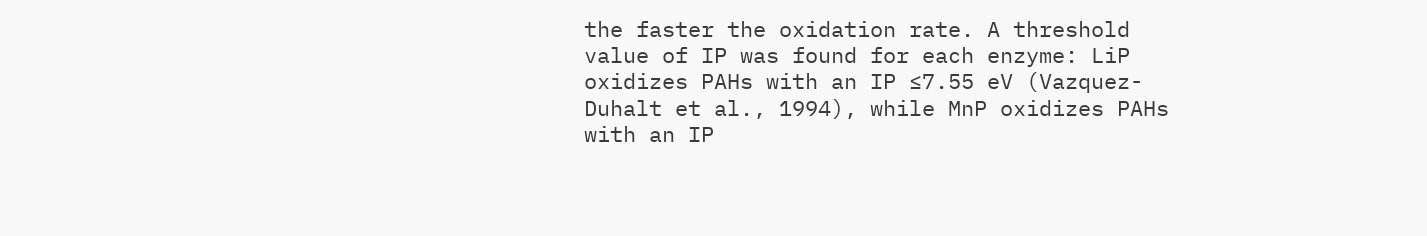the faster the oxidation rate. A threshold value of IP was found for each enzyme: LiP oxidizes PAHs with an IP ≤7.55 eV (Vazquez-Duhalt et al., 1994), while MnP oxidizes PAHs with an IP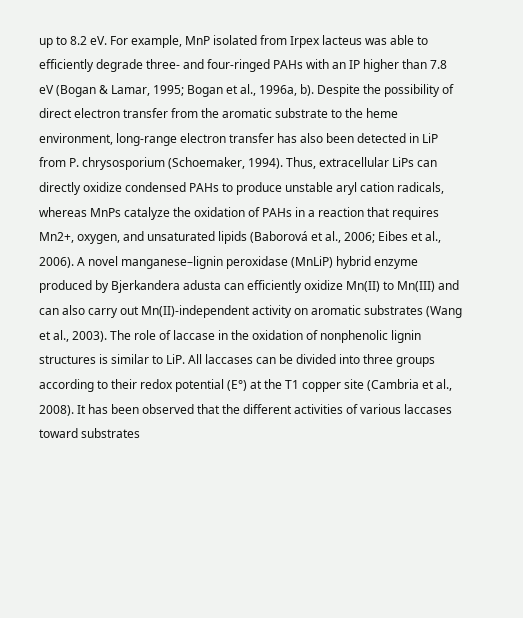up to 8.2 eV. For example, MnP isolated from Irpex lacteus was able to efficiently degrade three- and four-ringed PAHs with an IP higher than 7.8 eV (Bogan & Lamar, 1995; Bogan et al., 1996a, b). Despite the possibility of direct electron transfer from the aromatic substrate to the heme environment, long-range electron transfer has also been detected in LiP from P. chrysosporium (Schoemaker, 1994). Thus, extracellular LiPs can directly oxidize condensed PAHs to produce unstable aryl cation radicals, whereas MnPs catalyze the oxidation of PAHs in a reaction that requires Mn2+, oxygen, and unsaturated lipids (Baborová et al., 2006; Eibes et al., 2006). A novel manganese–lignin peroxidase (MnLiP) hybrid enzyme produced by Bjerkandera adusta can efficiently oxidize Mn(II) to Mn(III) and can also carry out Mn(II)-independent activity on aromatic substrates (Wang et al., 2003). The role of laccase in the oxidation of nonphenolic lignin structures is similar to LiP. All laccases can be divided into three groups according to their redox potential (E°) at the T1 copper site (Cambria et al., 2008). It has been observed that the different activities of various laccases toward substrates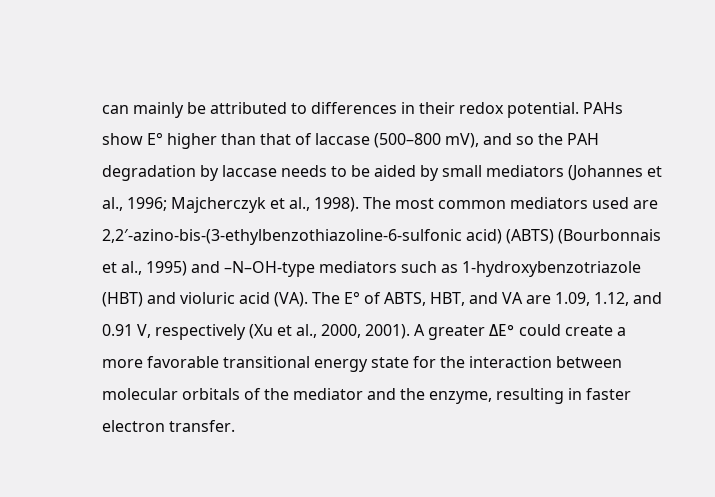can mainly be attributed to differences in their redox potential. PAHs show E° higher than that of laccase (500–800 mV), and so the PAH degradation by laccase needs to be aided by small mediators (Johannes et al., 1996; Majcherczyk et al., 1998). The most common mediators used are 2,2′-azino-bis-(3-ethylbenzothiazoline-6-sulfonic acid) (ABTS) (Bourbonnais et al., 1995) and –N–OH-type mediators such as 1-hydroxybenzotriazole (HBT) and violuric acid (VA). The E° of ABTS, HBT, and VA are 1.09, 1.12, and 0.91 V, respectively (Xu et al., 2000, 2001). A greater ΔE° could create a more favorable transitional energy state for the interaction between molecular orbitals of the mediator and the enzyme, resulting in faster electron transfer.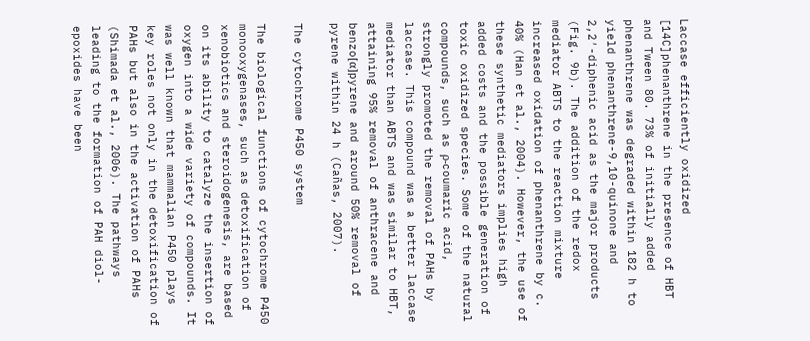Laccase efficiently oxidized [14C]phenanthrene in the presence of HBT and Tween 80. 73% of initially added phenanthrene was degraded within 182 h to yield phenanthrene-9,10-quinone and 2,2′-diphenic acid as the major products (Fig. 9b). The addition of the redox mediator ABTS to the reaction mixture increased oxidation of phenanthrene by c. 40% (Han et al., 2004). However, the use of these synthetic mediators implies high added costs and the possible generation of toxic oxidized species. Some of the natural compounds, such as ρ-coumaric acid, strongly promoted the removal of PAHs by laccase. This compound was a better laccase mediator than ABTS and was similar to HBT, attaining 95% removal of anthracene and benzo[α]pyrene and around 50% removal of pyrene within 24 h (Cañas, 2007).

The cytochrome P450 system

The biological functions of cytochrome P450 monooxygenases, such as detoxification of xenobiotics and steroidogenesis, are based on its ability to catalyze the insertion of oxygen into a wide variety of compounds. It was well known that mammalian P450 plays key roles not only in the detoxification of PAHs but also in the activation of PAHs (Shimada et al., 2006). The pathways leading to the formation of PAH diol-epoxides have been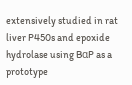extensively studied in rat liver P450s and epoxide hydrolase using BαP as a prototype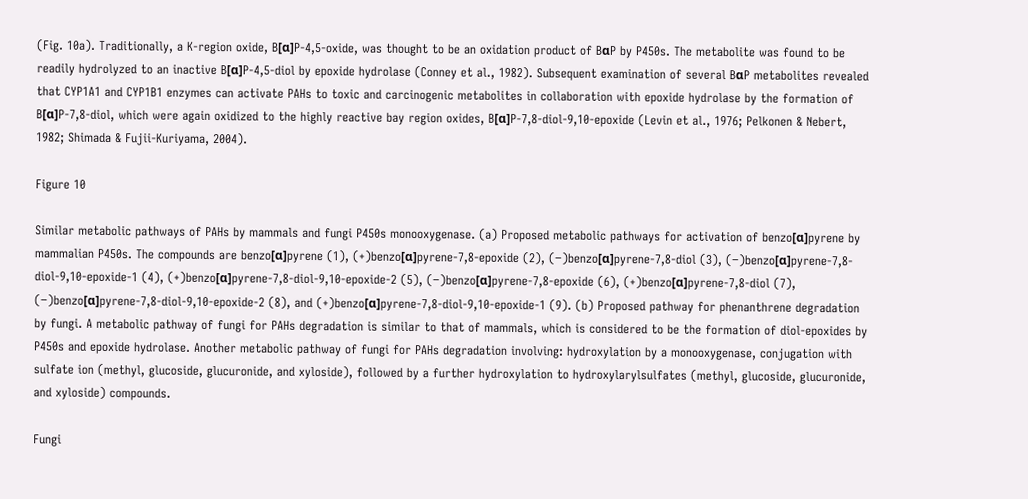(Fig. 10a). Traditionally, a K-region oxide, B[α]P-4,5-oxide, was thought to be an oxidation product of BαP by P450s. The metabolite was found to be readily hydrolyzed to an inactive B[α]P-4,5-diol by epoxide hydrolase (Conney et al., 1982). Subsequent examination of several BαP metabolites revealed that CYP1A1 and CYP1B1 enzymes can activate PAHs to toxic and carcinogenic metabolites in collaboration with epoxide hydrolase by the formation of B[α]P-7,8-diol, which were again oxidized to the highly reactive bay region oxides, B[α]P-7,8-diol-9,10-epoxide (Levin et al., 1976; Pelkonen & Nebert, 1982; Shimada & Fujii-Kuriyama, 2004).

Figure 10

Similar metabolic pathways of PAHs by mammals and fungi P450s monooxygenase. (a) Proposed metabolic pathways for activation of benzo[α]pyrene by mammalian P450s. The compounds are benzo[α]pyrene (1), (+)benzo[α]pyrene-7,8-epoxide (2), (−)benzo[α]pyrene-7,8-diol (3), (−)benzo[α]pyrene-7,8-diol-9,10-epoxide-1 (4), (+)benzo[α]pyrene-7,8-diol-9,10-epoxide-2 (5), (−)benzo[α]pyrene-7,8-epoxide (6), (+)benzo[α]pyrene-7,8-diol (7), (−)benzo[α]pyrene-7,8-diol-9,10-epoxide-2 (8), and (+)benzo[α]pyrene-7,8-diol-9,10-epoxide-1 (9). (b) Proposed pathway for phenanthrene degradation by fungi. A metabolic pathway of fungi for PAHs degradation is similar to that of mammals, which is considered to be the formation of diol-epoxides by P450s and epoxide hydrolase. Another metabolic pathway of fungi for PAHs degradation involving: hydroxylation by a monooxygenase, conjugation with sulfate ion (methyl, glucoside, glucuronide, and xyloside), followed by a further hydroxylation to hydroxylarylsulfates (methyl, glucoside, glucuronide, and xyloside) compounds.

Fungi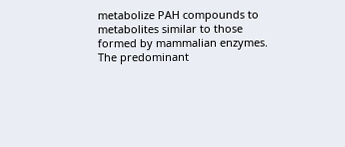metabolize PAH compounds to metabolites similar to those formed by mammalian enzymes. The predominant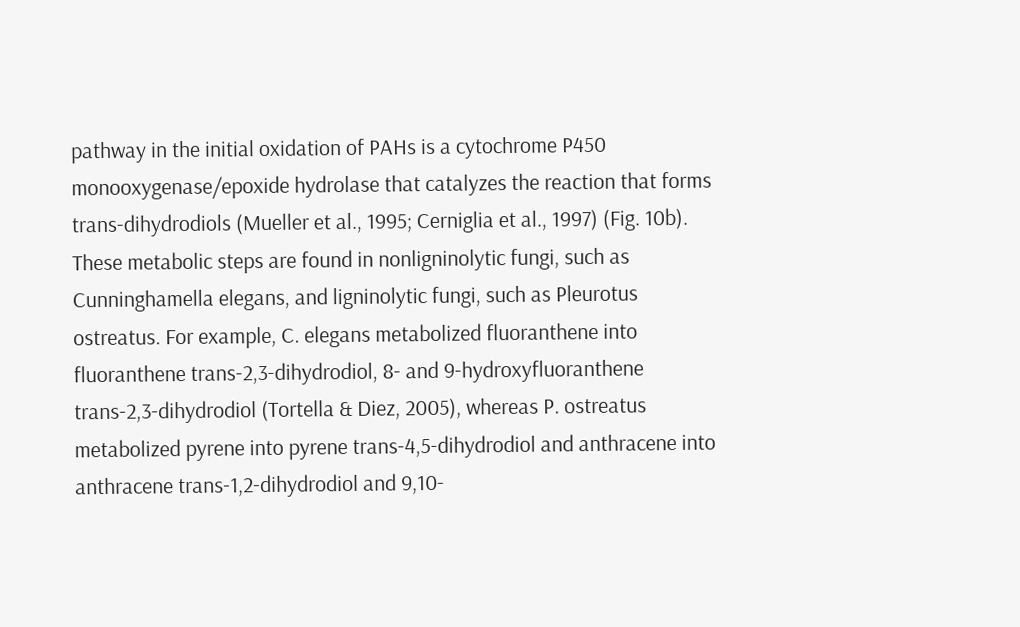pathway in the initial oxidation of PAHs is a cytochrome P450 monooxygenase/epoxide hydrolase that catalyzes the reaction that forms trans-dihydrodiols (Mueller et al., 1995; Cerniglia et al., 1997) (Fig. 10b). These metabolic steps are found in nonligninolytic fungi, such as Cunninghamella elegans, and ligninolytic fungi, such as Pleurotus ostreatus. For example, C. elegans metabolized fluoranthene into fluoranthene trans-2,3-dihydrodiol, 8- and 9-hydroxyfluoranthene trans-2,3-dihydrodiol (Tortella & Diez, 2005), whereas P. ostreatus metabolized pyrene into pyrene trans-4,5-dihydrodiol and anthracene into anthracene trans-1,2-dihydrodiol and 9,10-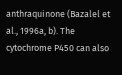anthraquinone (Bazalel et al., 1996a, b). The cytochrome P450 can also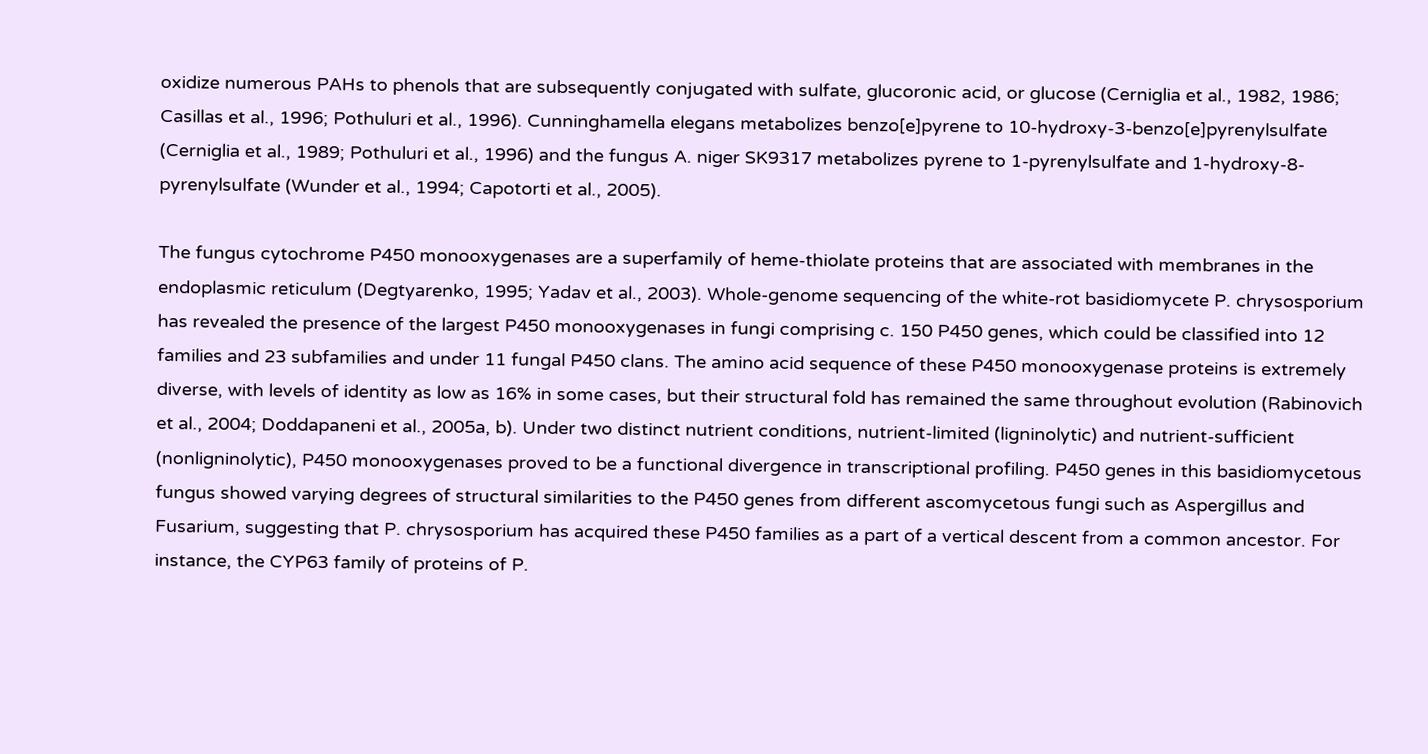oxidize numerous PAHs to phenols that are subsequently conjugated with sulfate, glucoronic acid, or glucose (Cerniglia et al., 1982, 1986; Casillas et al., 1996; Pothuluri et al., 1996). Cunninghamella elegans metabolizes benzo[e]pyrene to 10-hydroxy-3-benzo[e]pyrenylsulfate (Cerniglia et al., 1989; Pothuluri et al., 1996) and the fungus A. niger SK9317 metabolizes pyrene to 1-pyrenylsulfate and 1-hydroxy-8-pyrenylsulfate (Wunder et al., 1994; Capotorti et al., 2005).

The fungus cytochrome P450 monooxygenases are a superfamily of heme-thiolate proteins that are associated with membranes in the endoplasmic reticulum (Degtyarenko, 1995; Yadav et al., 2003). Whole-genome sequencing of the white-rot basidiomycete P. chrysosporium has revealed the presence of the largest P450 monooxygenases in fungi comprising c. 150 P450 genes, which could be classified into 12 families and 23 subfamilies and under 11 fungal P450 clans. The amino acid sequence of these P450 monooxygenase proteins is extremely diverse, with levels of identity as low as 16% in some cases, but their structural fold has remained the same throughout evolution (Rabinovich et al., 2004; Doddapaneni et al., 2005a, b). Under two distinct nutrient conditions, nutrient-limited (ligninolytic) and nutrient-sufficient (nonligninolytic), P450 monooxygenases proved to be a functional divergence in transcriptional profiling. P450 genes in this basidiomycetous fungus showed varying degrees of structural similarities to the P450 genes from different ascomycetous fungi such as Aspergillus and Fusarium, suggesting that P. chrysosporium has acquired these P450 families as a part of a vertical descent from a common ancestor. For instance, the CYP63 family of proteins of P.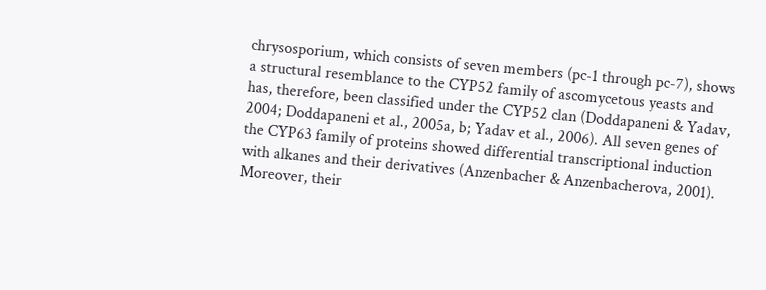chrysosporium, which consists of seven members (pc-1 through pc-7), shows a structural resemblance to the CYP52 family of ascomycetous yeasts and has, therefore, been classified under the CYP52 clan (Doddapaneni & Yadav, 2004; Doddapaneni et al., 2005a, b; Yadav et al., 2006). All seven genes of the CYP63 family of proteins showed differential transcriptional induction with alkanes and their derivatives (Anzenbacher & Anzenbacherova, 2001). Moreover, their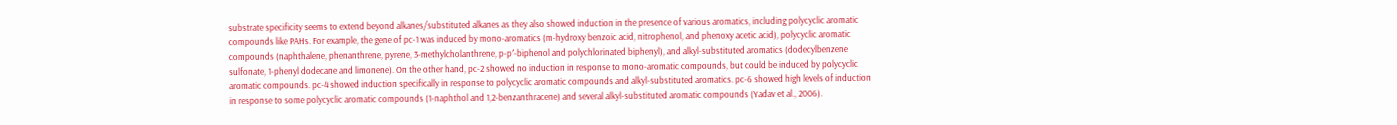substrate specificity seems to extend beyond alkanes/substituted alkanes as they also showed induction in the presence of various aromatics, including polycyclic aromatic compounds like PAHs. For example, the gene of pc-1 was induced by mono-aromatics (m-hydroxy benzoic acid, nitrophenol, and phenoxy acetic acid), polycyclic aromatic compounds (naphthalene, phenanthrene, pyrene, 3-methylcholanthrene, p-p′-biphenol and polychlorinated biphenyl), and alkyl-substituted aromatics (dodecylbenzene sulfonate, 1-phenyl dodecane and limonene). On the other hand, pc-2 showed no induction in response to mono-aromatic compounds, but could be induced by polycyclic aromatic compounds. pc-4 showed induction specifically in response to polycyclic aromatic compounds and alkyl-substituted aromatics. pc-6 showed high levels of induction in response to some polycyclic aromatic compounds (1-naphthol and 1,2-benzanthracene) and several alkyl-substituted aromatic compounds (Yadav et al., 2006).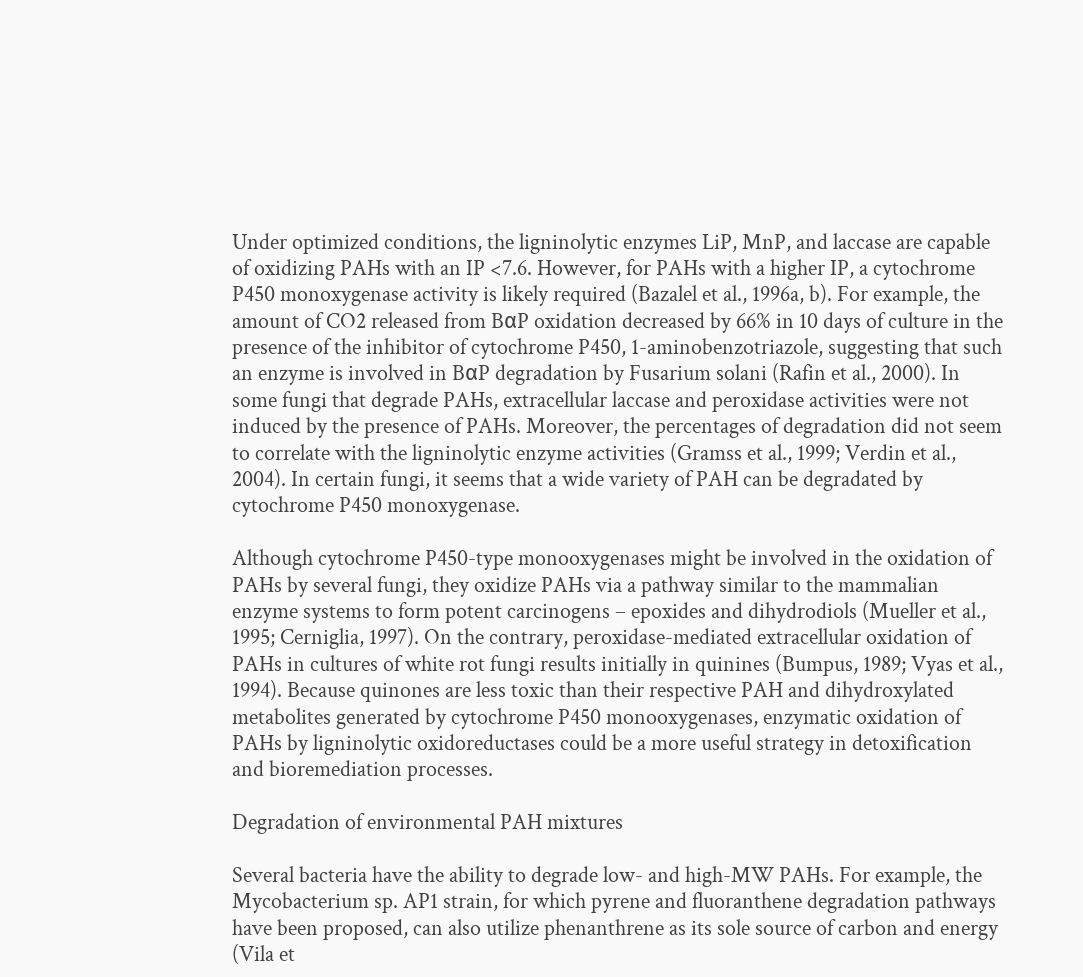Under optimized conditions, the ligninolytic enzymes LiP, MnP, and laccase are capable of oxidizing PAHs with an IP <7.6. However, for PAHs with a higher IP, a cytochrome P450 monoxygenase activity is likely required (Bazalel et al., 1996a, b). For example, the amount of CO2 released from BαP oxidation decreased by 66% in 10 days of culture in the presence of the inhibitor of cytochrome P450, 1-aminobenzotriazole, suggesting that such an enzyme is involved in BαP degradation by Fusarium solani (Rafin et al., 2000). In some fungi that degrade PAHs, extracellular laccase and peroxidase activities were not induced by the presence of PAHs. Moreover, the percentages of degradation did not seem to correlate with the ligninolytic enzyme activities (Gramss et al., 1999; Verdin et al., 2004). In certain fungi, it seems that a wide variety of PAH can be degradated by cytochrome P450 monoxygenase.

Although cytochrome P450-type monooxygenases might be involved in the oxidation of PAHs by several fungi, they oxidize PAHs via a pathway similar to the mammalian enzyme systems to form potent carcinogens – epoxides and dihydrodiols (Mueller et al., 1995; Cerniglia, 1997). On the contrary, peroxidase-mediated extracellular oxidation of PAHs in cultures of white rot fungi results initially in quinines (Bumpus, 1989; Vyas et al., 1994). Because quinones are less toxic than their respective PAH and dihydroxylated metabolites generated by cytochrome P450 monooxygenases, enzymatic oxidation of PAHs by ligninolytic oxidoreductases could be a more useful strategy in detoxification and bioremediation processes.

Degradation of environmental PAH mixtures

Several bacteria have the ability to degrade low- and high-MW PAHs. For example, the Mycobacterium sp. AP1 strain, for which pyrene and fluoranthene degradation pathways have been proposed, can also utilize phenanthrene as its sole source of carbon and energy (Vila et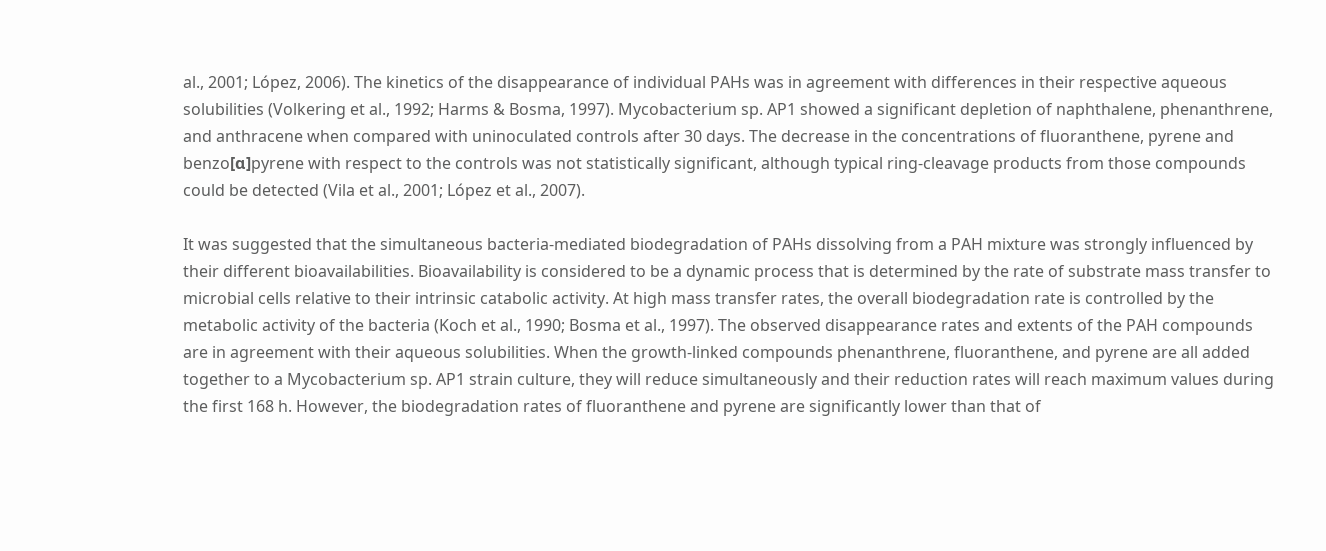al., 2001; López, 2006). The kinetics of the disappearance of individual PAHs was in agreement with differences in their respective aqueous solubilities (Volkering et al., 1992; Harms & Bosma, 1997). Mycobacterium sp. AP1 showed a significant depletion of naphthalene, phenanthrene, and anthracene when compared with uninoculated controls after 30 days. The decrease in the concentrations of fluoranthene, pyrene and benzo[α]pyrene with respect to the controls was not statistically significant, although typical ring-cleavage products from those compounds could be detected (Vila et al., 2001; López et al., 2007).

It was suggested that the simultaneous bacteria-mediated biodegradation of PAHs dissolving from a PAH mixture was strongly influenced by their different bioavailabilities. Bioavailability is considered to be a dynamic process that is determined by the rate of substrate mass transfer to microbial cells relative to their intrinsic catabolic activity. At high mass transfer rates, the overall biodegradation rate is controlled by the metabolic activity of the bacteria (Koch et al., 1990; Bosma et al., 1997). The observed disappearance rates and extents of the PAH compounds are in agreement with their aqueous solubilities. When the growth-linked compounds phenanthrene, fluoranthene, and pyrene are all added together to a Mycobacterium sp. AP1 strain culture, they will reduce simultaneously and their reduction rates will reach maximum values during the first 168 h. However, the biodegradation rates of fluoranthene and pyrene are significantly lower than that of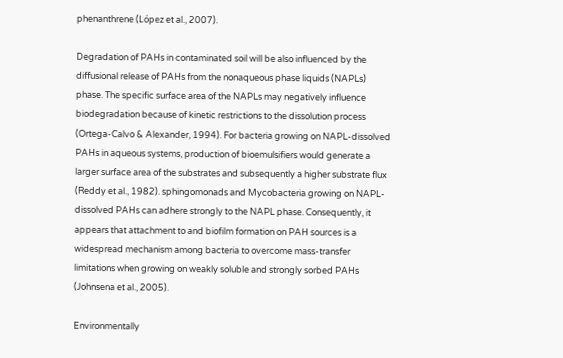phenanthrene (López et al., 2007).

Degradation of PAHs in contaminated soil will be also influenced by the diffusional release of PAHs from the nonaqueous phase liquids (NAPLs) phase. The specific surface area of the NAPLs may negatively influence biodegradation because of kinetic restrictions to the dissolution process (Ortega-Calvo & Alexander, 1994). For bacteria growing on NAPL-dissolved PAHs in aqueous systems, production of bioemulsifiers would generate a larger surface area of the substrates and subsequently a higher substrate flux (Reddy et al., 1982). sphingomonads and Mycobacteria growing on NAPL-dissolved PAHs can adhere strongly to the NAPL phase. Consequently, it appears that attachment to and biofilm formation on PAH sources is a widespread mechanism among bacteria to overcome mass-transfer limitations when growing on weakly soluble and strongly sorbed PAHs (Johnsena et al., 2005).

Environmentally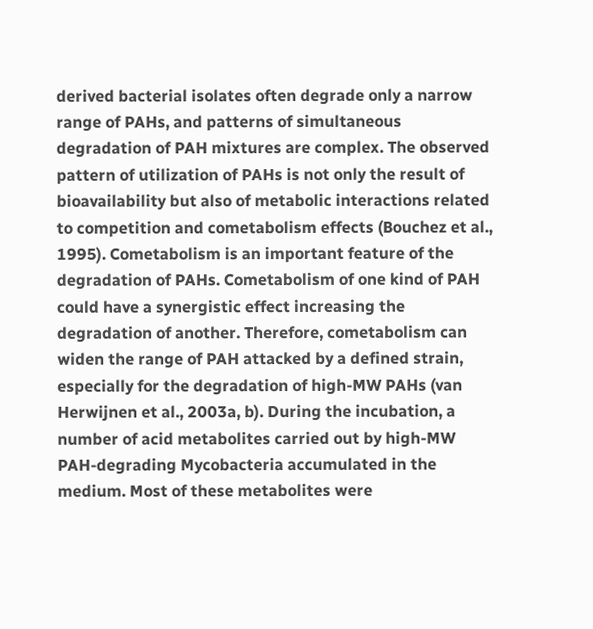derived bacterial isolates often degrade only a narrow range of PAHs, and patterns of simultaneous degradation of PAH mixtures are complex. The observed pattern of utilization of PAHs is not only the result of bioavailability but also of metabolic interactions related to competition and cometabolism effects (Bouchez et al., 1995). Cometabolism is an important feature of the degradation of PAHs. Cometabolism of one kind of PAH could have a synergistic effect increasing the degradation of another. Therefore, cometabolism can widen the range of PAH attacked by a defined strain, especially for the degradation of high-MW PAHs (van Herwijnen et al., 2003a, b). During the incubation, a number of acid metabolites carried out by high-MW PAH-degrading Mycobacteria accumulated in the medium. Most of these metabolites were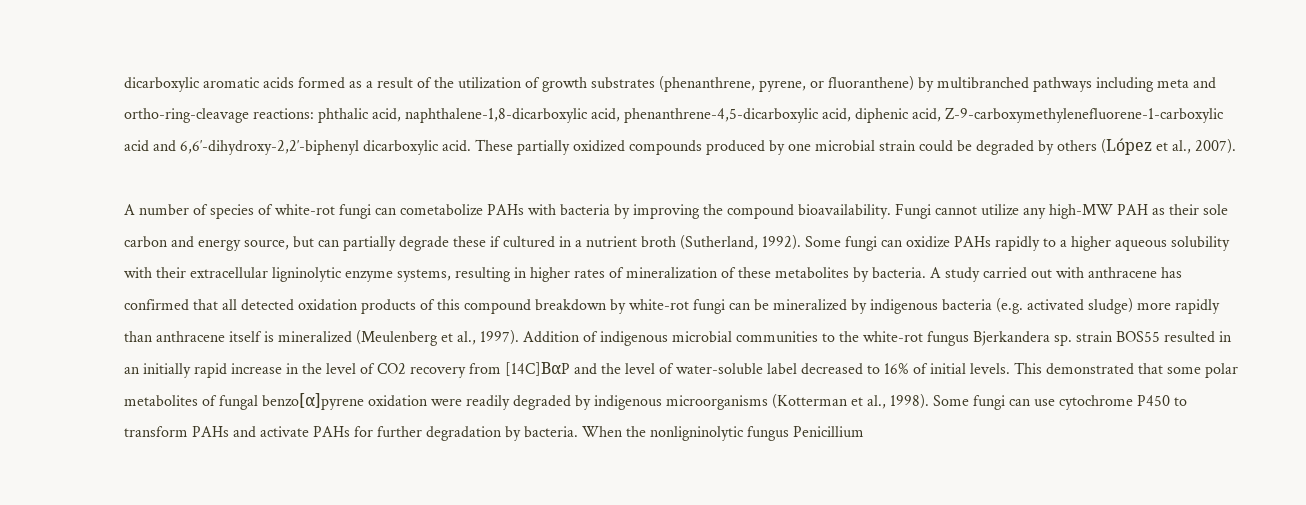dicarboxylic aromatic acids formed as a result of the utilization of growth substrates (phenanthrene, pyrene, or fluoranthene) by multibranched pathways including meta and ortho-ring-cleavage reactions: phthalic acid, naphthalene-1,8-dicarboxylic acid, phenanthrene-4,5-dicarboxylic acid, diphenic acid, Z-9-carboxymethylenefluorene-1-carboxylic acid and 6,6′-dihydroxy-2,2′-biphenyl dicarboxylic acid. These partially oxidized compounds produced by one microbial strain could be degraded by others (López et al., 2007).

A number of species of white-rot fungi can cometabolize PAHs with bacteria by improving the compound bioavailability. Fungi cannot utilize any high-MW PAH as their sole carbon and energy source, but can partially degrade these if cultured in a nutrient broth (Sutherland, 1992). Some fungi can oxidize PAHs rapidly to a higher aqueous solubility with their extracellular ligninolytic enzyme systems, resulting in higher rates of mineralization of these metabolites by bacteria. A study carried out with anthracene has confirmed that all detected oxidation products of this compound breakdown by white-rot fungi can be mineralized by indigenous bacteria (e.g. activated sludge) more rapidly than anthracene itself is mineralized (Meulenberg et al., 1997). Addition of indigenous microbial communities to the white-rot fungus Bjerkandera sp. strain BOS55 resulted in an initially rapid increase in the level of CO2 recovery from [14C]BαP and the level of water-soluble label decreased to 16% of initial levels. This demonstrated that some polar metabolites of fungal benzo[α]pyrene oxidation were readily degraded by indigenous microorganisms (Kotterman et al., 1998). Some fungi can use cytochrome P450 to transform PAHs and activate PAHs for further degradation by bacteria. When the nonligninolytic fungus Penicillium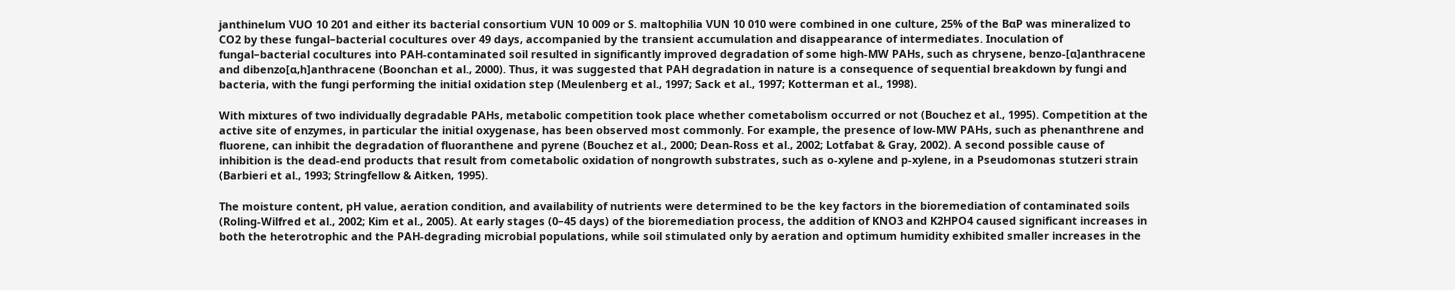janthinelum VUO 10 201 and either its bacterial consortium VUN 10 009 or S. maltophilia VUN 10 010 were combined in one culture, 25% of the BαP was mineralized to CO2 by these fungal–bacterial cocultures over 49 days, accompanied by the transient accumulation and disappearance of intermediates. Inoculation of fungal–bacterial cocultures into PAH-contaminated soil resulted in significantly improved degradation of some high-MW PAHs, such as chrysene, benzo-[α]anthracene and dibenzo[α,h]anthracene (Boonchan et al., 2000). Thus, it was suggested that PAH degradation in nature is a consequence of sequential breakdown by fungi and bacteria, with the fungi performing the initial oxidation step (Meulenberg et al., 1997; Sack et al., 1997; Kotterman et al., 1998).

With mixtures of two individually degradable PAHs, metabolic competition took place whether cometabolism occurred or not (Bouchez et al., 1995). Competition at the active site of enzymes, in particular the initial oxygenase, has been observed most commonly. For example, the presence of low-MW PAHs, such as phenanthrene and fluorene, can inhibit the degradation of fluoranthene and pyrene (Bouchez et al., 2000; Dean-Ross et al., 2002; Lotfabat & Gray, 2002). A second possible cause of inhibition is the dead-end products that result from cometabolic oxidation of nongrowth substrates, such as o-xylene and p-xylene, in a Pseudomonas stutzeri strain (Barbieri et al., 1993; Stringfellow & Aitken, 1995).

The moisture content, pH value, aeration condition, and availability of nutrients were determined to be the key factors in the bioremediation of contaminated soils (Roling-Wilfred et al., 2002; Kim et al., 2005). At early stages (0–45 days) of the bioremediation process, the addition of KNO3 and K2HPO4 caused significant increases in both the heterotrophic and the PAH-degrading microbial populations, while soil stimulated only by aeration and optimum humidity exhibited smaller increases in the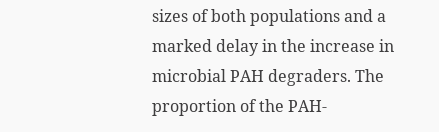sizes of both populations and a marked delay in the increase in microbial PAH degraders. The proportion of the PAH-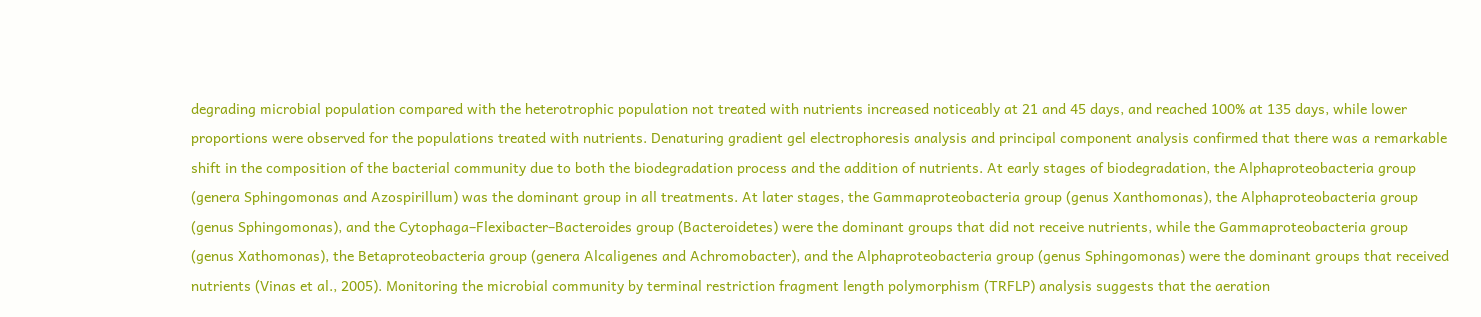degrading microbial population compared with the heterotrophic population not treated with nutrients increased noticeably at 21 and 45 days, and reached 100% at 135 days, while lower proportions were observed for the populations treated with nutrients. Denaturing gradient gel electrophoresis analysis and principal component analysis confirmed that there was a remarkable shift in the composition of the bacterial community due to both the biodegradation process and the addition of nutrients. At early stages of biodegradation, the Alphaproteobacteria group (genera Sphingomonas and Azospirillum) was the dominant group in all treatments. At later stages, the Gammaproteobacteria group (genus Xanthomonas), the Alphaproteobacteria group (genus Sphingomonas), and the Cytophaga–Flexibacter–Bacteroides group (Bacteroidetes) were the dominant groups that did not receive nutrients, while the Gammaproteobacteria group (genus Xathomonas), the Betaproteobacteria group (genera Alcaligenes and Achromobacter), and the Alphaproteobacteria group (genus Sphingomonas) were the dominant groups that received nutrients (Vinas et al., 2005). Monitoring the microbial community by terminal restriction fragment length polymorphism (TRFLP) analysis suggests that the aeration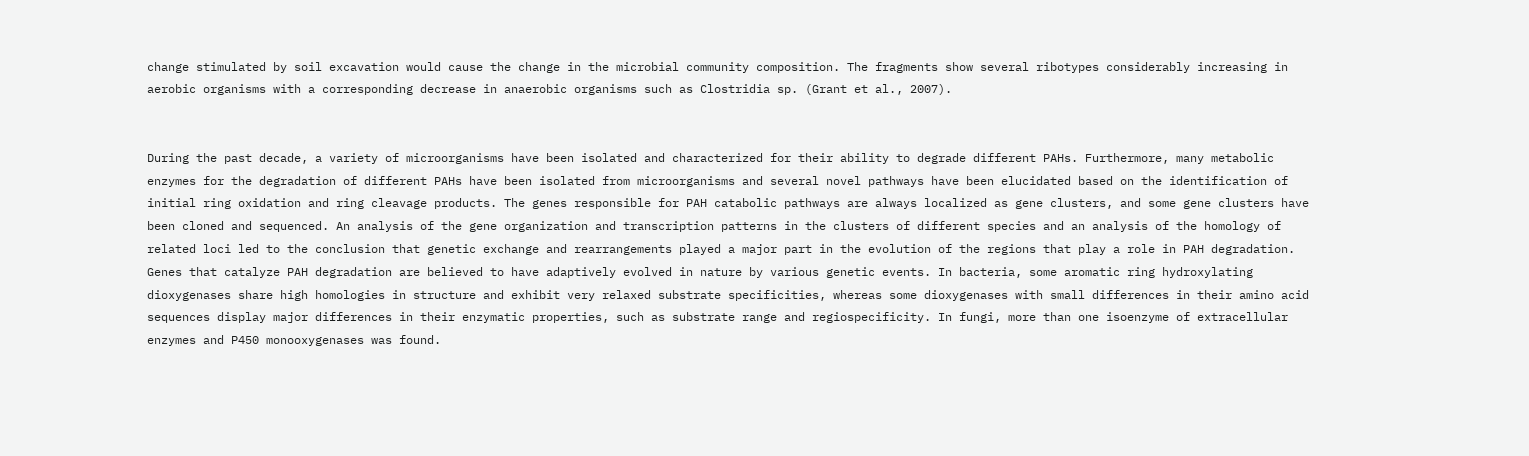change stimulated by soil excavation would cause the change in the microbial community composition. The fragments show several ribotypes considerably increasing in aerobic organisms with a corresponding decrease in anaerobic organisms such as Clostridia sp. (Grant et al., 2007).


During the past decade, a variety of microorganisms have been isolated and characterized for their ability to degrade different PAHs. Furthermore, many metabolic enzymes for the degradation of different PAHs have been isolated from microorganisms and several novel pathways have been elucidated based on the identification of initial ring oxidation and ring cleavage products. The genes responsible for PAH catabolic pathways are always localized as gene clusters, and some gene clusters have been cloned and sequenced. An analysis of the gene organization and transcription patterns in the clusters of different species and an analysis of the homology of related loci led to the conclusion that genetic exchange and rearrangements played a major part in the evolution of the regions that play a role in PAH degradation. Genes that catalyze PAH degradation are believed to have adaptively evolved in nature by various genetic events. In bacteria, some aromatic ring hydroxylating dioxygenases share high homologies in structure and exhibit very relaxed substrate specificities, whereas some dioxygenases with small differences in their amino acid sequences display major differences in their enzymatic properties, such as substrate range and regiospecificity. In fungi, more than one isoenzyme of extracellular enzymes and P450 monooxygenases was found.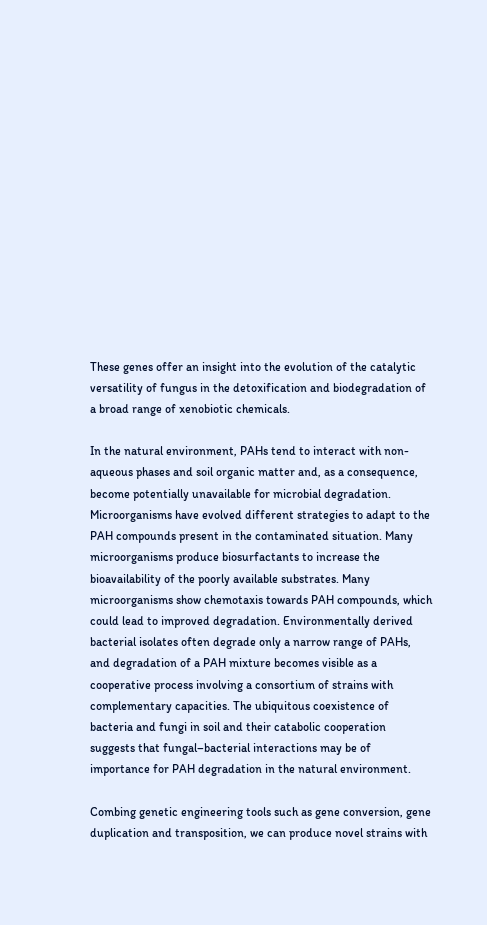These genes offer an insight into the evolution of the catalytic versatility of fungus in the detoxification and biodegradation of a broad range of xenobiotic chemicals.

In the natural environment, PAHs tend to interact with non-aqueous phases and soil organic matter and, as a consequence, become potentially unavailable for microbial degradation. Microorganisms have evolved different strategies to adapt to the PAH compounds present in the contaminated situation. Many microorganisms produce biosurfactants to increase the bioavailability of the poorly available substrates. Many microorganisms show chemotaxis towards PAH compounds, which could lead to improved degradation. Environmentally derived bacterial isolates often degrade only a narrow range of PAHs, and degradation of a PAH mixture becomes visible as a cooperative process involving a consortium of strains with complementary capacities. The ubiquitous coexistence of bacteria and fungi in soil and their catabolic cooperation suggests that fungal–bacterial interactions may be of importance for PAH degradation in the natural environment.

Combing genetic engineering tools such as gene conversion, gene duplication and transposition, we can produce novel strains with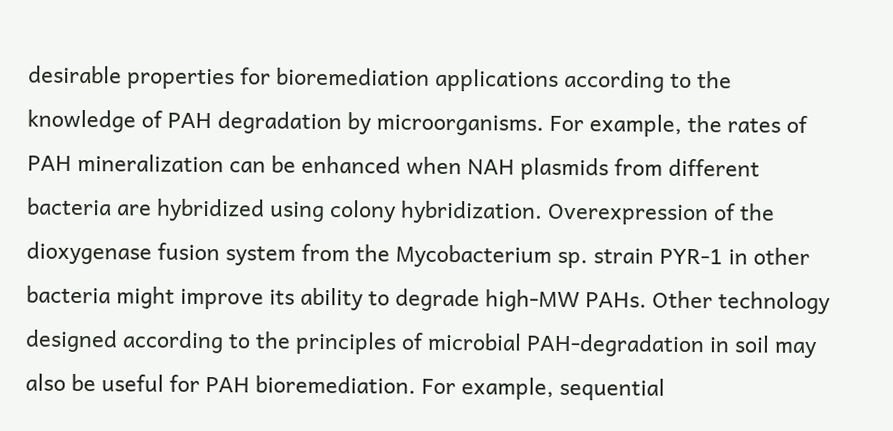desirable properties for bioremediation applications according to the knowledge of PAH degradation by microorganisms. For example, the rates of PAH mineralization can be enhanced when NAH plasmids from different bacteria are hybridized using colony hybridization. Overexpression of the dioxygenase fusion system from the Mycobacterium sp. strain PYR-1 in other bacteria might improve its ability to degrade high-MW PAHs. Other technology designed according to the principles of microbial PAH-degradation in soil may also be useful for PAH bioremediation. For example, sequential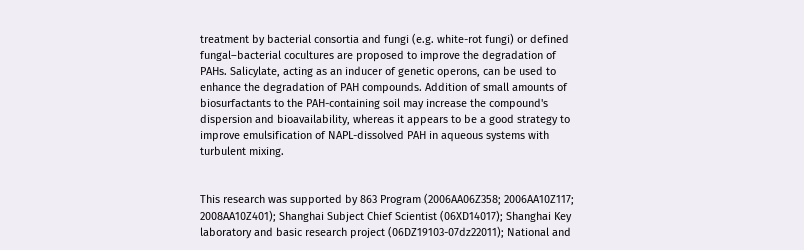treatment by bacterial consortia and fungi (e.g. white-rot fungi) or defined fungal–bacterial cocultures are proposed to improve the degradation of PAHs. Salicylate, acting as an inducer of genetic operons, can be used to enhance the degradation of PAH compounds. Addition of small amounts of biosurfactants to the PAH-containing soil may increase the compound's dispersion and bioavailability, whereas it appears to be a good strategy to improve emulsification of NAPL-dissolved PAH in aqueous systems with turbulent mixing.


This research was supported by 863 Program (2006AA06Z358; 2006AA10Z117; 2008AA10Z401); Shanghai Subject Chief Scientist (06XD14017); Shanghai Key laboratory and basic research project (06DZ19103-07dz22011); National and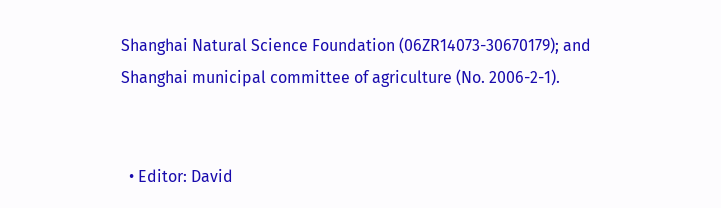Shanghai Natural Science Foundation (06ZR14073-30670179); and Shanghai municipal committee of agriculture (No. 2006-2-1).


  • Editor: David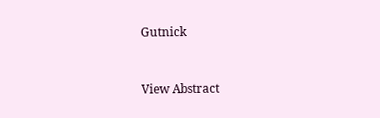Gutnick


View Abstract